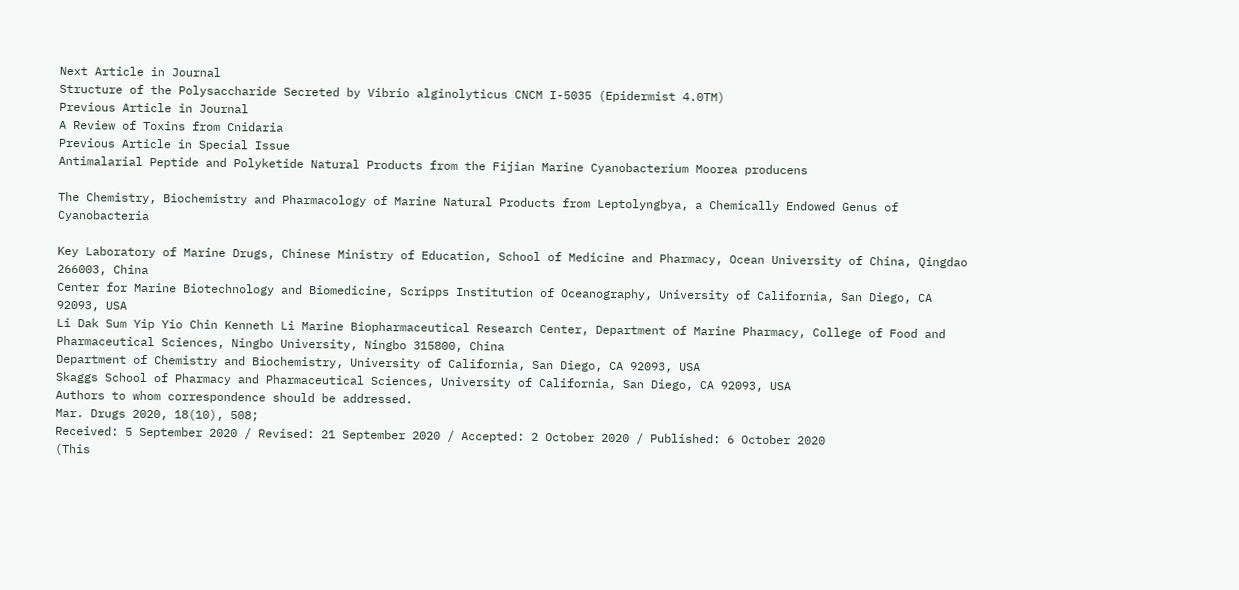Next Article in Journal
Structure of the Polysaccharide Secreted by Vibrio alginolyticus CNCM I-5035 (Epidermist 4.0TM)
Previous Article in Journal
A Review of Toxins from Cnidaria
Previous Article in Special Issue
Antimalarial Peptide and Polyketide Natural Products from the Fijian Marine Cyanobacterium Moorea producens

The Chemistry, Biochemistry and Pharmacology of Marine Natural Products from Leptolyngbya, a Chemically Endowed Genus of Cyanobacteria

Key Laboratory of Marine Drugs, Chinese Ministry of Education, School of Medicine and Pharmacy, Ocean University of China, Qingdao 266003, China
Center for Marine Biotechnology and Biomedicine, Scripps Institution of Oceanography, University of California, San Diego, CA 92093, USA
Li Dak Sum Yip Yio Chin Kenneth Li Marine Biopharmaceutical Research Center, Department of Marine Pharmacy, College of Food and Pharmaceutical Sciences, Ningbo University, Ningbo 315800, China
Department of Chemistry and Biochemistry, University of California, San Diego, CA 92093, USA
Skaggs School of Pharmacy and Pharmaceutical Sciences, University of California, San Diego, CA 92093, USA
Authors to whom correspondence should be addressed.
Mar. Drugs 2020, 18(10), 508;
Received: 5 September 2020 / Revised: 21 September 2020 / Accepted: 2 October 2020 / Published: 6 October 2020
(This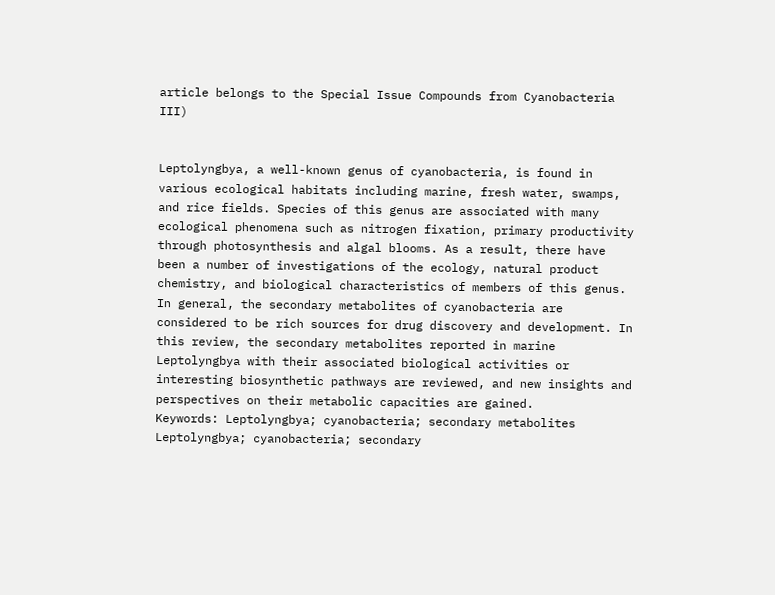article belongs to the Special Issue Compounds from Cyanobacteria III)


Leptolyngbya, a well-known genus of cyanobacteria, is found in various ecological habitats including marine, fresh water, swamps, and rice fields. Species of this genus are associated with many ecological phenomena such as nitrogen fixation, primary productivity through photosynthesis and algal blooms. As a result, there have been a number of investigations of the ecology, natural product chemistry, and biological characteristics of members of this genus. In general, the secondary metabolites of cyanobacteria are considered to be rich sources for drug discovery and development. In this review, the secondary metabolites reported in marine Leptolyngbya with their associated biological activities or interesting biosynthetic pathways are reviewed, and new insights and perspectives on their metabolic capacities are gained.
Keywords: Leptolyngbya; cyanobacteria; secondary metabolites Leptolyngbya; cyanobacteria; secondary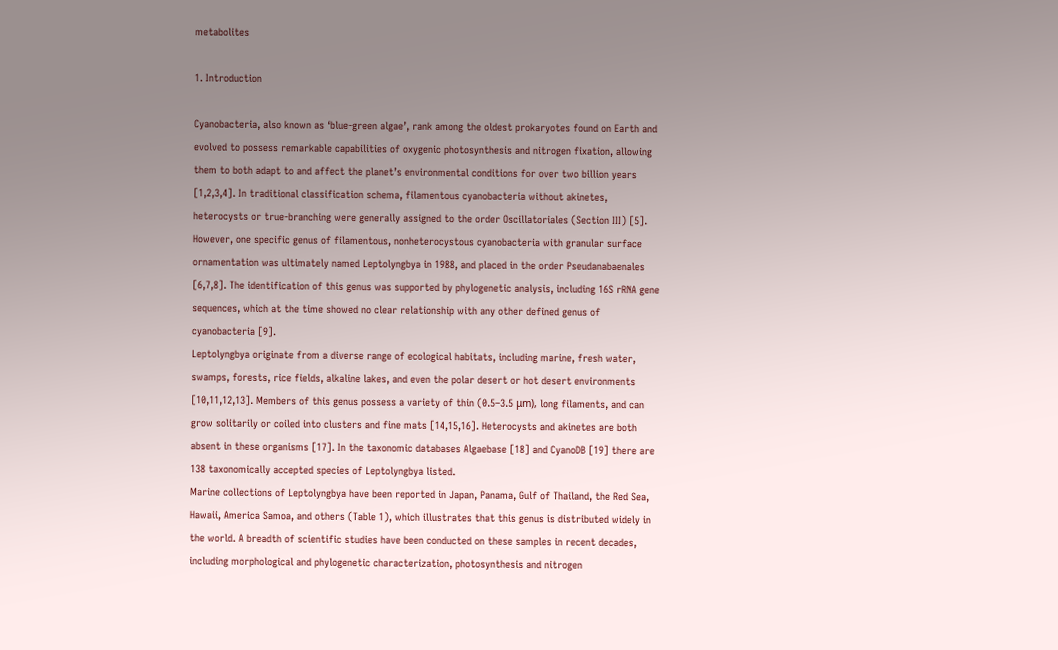metabolites

1. Introduction

Cyanobacteria, also known as ‘blue-green algae’, rank among the oldest prokaryotes found on Earth and evolved to possess remarkable capabilities of oxygenic photosynthesis and nitrogen fixation, allowing them to both adapt to and affect the planet’s environmental conditions for over two billion years [1,2,3,4]. In traditional classification schema, filamentous cyanobacteria without akinetes, heterocysts or true-branching were generally assigned to the order Oscillatoriales (Section III) [5]. However, one specific genus of filamentous, nonheterocystous cyanobacteria with granular surface ornamentation was ultimately named Leptolyngbya in 1988, and placed in the order Pseudanabaenales [6,7,8]. The identification of this genus was supported by phylogenetic analysis, including 16S rRNA gene sequences, which at the time showed no clear relationship with any other defined genus of cyanobacteria [9].
Leptolyngbya originate from a diverse range of ecological habitats, including marine, fresh water, swamps, forests, rice fields, alkaline lakes, and even the polar desert or hot desert environments [10,11,12,13]. Members of this genus possess a variety of thin (0.5–3.5 μm), long filaments, and can grow solitarily or coiled into clusters and fine mats [14,15,16]. Heterocysts and akinetes are both absent in these organisms [17]. In the taxonomic databases Algaebase [18] and CyanoDB [19] there are 138 taxonomically accepted species of Leptolyngbya listed.
Marine collections of Leptolyngbya have been reported in Japan, Panama, Gulf of Thailand, the Red Sea, Hawaii, America Samoa, and others (Table 1), which illustrates that this genus is distributed widely in the world. A breadth of scientific studies have been conducted on these samples in recent decades, including morphological and phylogenetic characterization, photosynthesis and nitrogen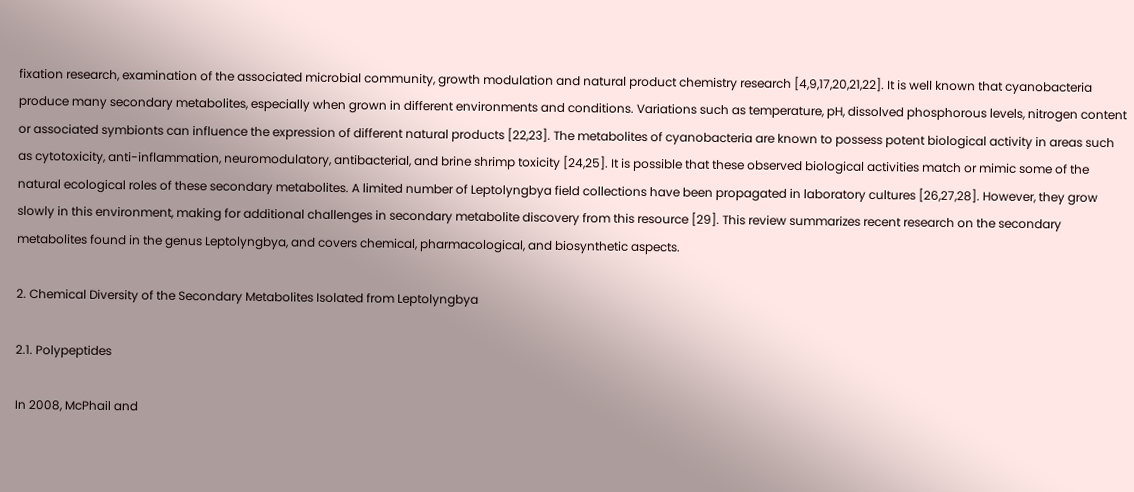fixation research, examination of the associated microbial community, growth modulation and natural product chemistry research [4,9,17,20,21,22]. It is well known that cyanobacteria produce many secondary metabolites, especially when grown in different environments and conditions. Variations such as temperature, pH, dissolved phosphorous levels, nitrogen content or associated symbionts can influence the expression of different natural products [22,23]. The metabolites of cyanobacteria are known to possess potent biological activity in areas such as cytotoxicity, anti-inflammation, neuromodulatory, antibacterial, and brine shrimp toxicity [24,25]. It is possible that these observed biological activities match or mimic some of the natural ecological roles of these secondary metabolites. A limited number of Leptolyngbya field collections have been propagated in laboratory cultures [26,27,28]. However, they grow slowly in this environment, making for additional challenges in secondary metabolite discovery from this resource [29]. This review summarizes recent research on the secondary metabolites found in the genus Leptolyngbya, and covers chemical, pharmacological, and biosynthetic aspects.

2. Chemical Diversity of the Secondary Metabolites Isolated from Leptolyngbya

2.1. Polypeptides

In 2008, McPhail and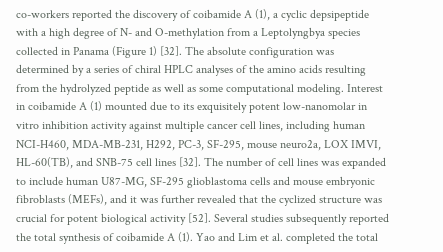co-workers reported the discovery of coibamide A (1), a cyclic depsipeptide with a high degree of N- and O-methylation from a Leptolyngbya species collected in Panama (Figure 1) [32]. The absolute configuration was determined by a series of chiral HPLC analyses of the amino acids resulting from the hydrolyzed peptide as well as some computational modeling. Interest in coibamide A (1) mounted due to its exquisitely potent low-nanomolar in vitro inhibition activity against multiple cancer cell lines, including human NCI-H460, MDA-MB-231, H292, PC-3, SF-295, mouse neuro2a, LOX IMVI, HL-60(TB), and SNB-75 cell lines [32]. The number of cell lines was expanded to include human U87-MG, SF-295 glioblastoma cells and mouse embryonic fibroblasts (MEFs), and it was further revealed that the cyclized structure was crucial for potent biological activity [52]. Several studies subsequently reported the total synthesis of coibamide A (1). Yao and Lim et al. completed the total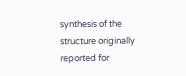synthesis of the structure originally reported for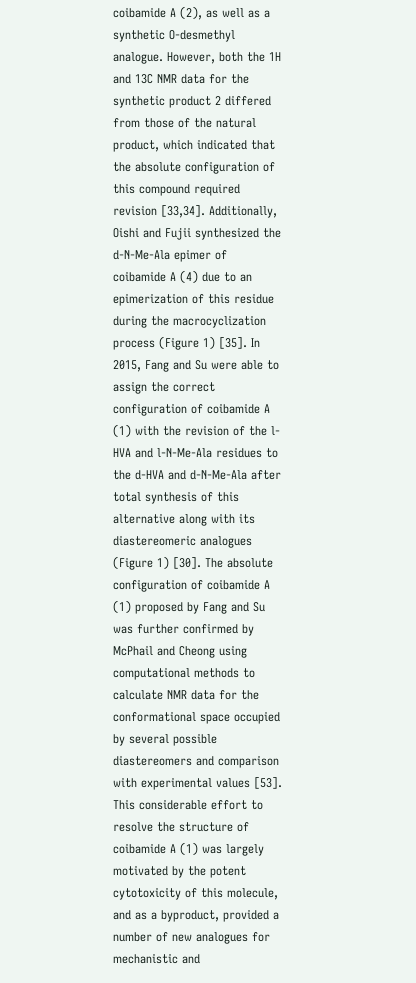coibamide A (2), as well as a synthetic O-desmethyl analogue. However, both the 1H and 13C NMR data for the synthetic product 2 differed from those of the natural product, which indicated that the absolute configuration of this compound required revision [33,34]. Additionally, Oishi and Fujii synthesized the d-N-Me-Ala epimer of coibamide A (4) due to an epimerization of this residue during the macrocyclization process (Figure 1) [35]. In 2015, Fang and Su were able to assign the correct configuration of coibamide A (1) with the revision of the l-HVA and l-N-Me-Ala residues to the d-HVA and d-N-Me-Ala after total synthesis of this alternative along with its diastereomeric analogues (Figure 1) [30]. The absolute configuration of coibamide A (1) proposed by Fang and Su was further confirmed by McPhail and Cheong using computational methods to calculate NMR data for the conformational space occupied by several possible diastereomers and comparison with experimental values [53]. This considerable effort to resolve the structure of coibamide A (1) was largely motivated by the potent cytotoxicity of this molecule, and as a byproduct, provided a number of new analogues for mechanistic and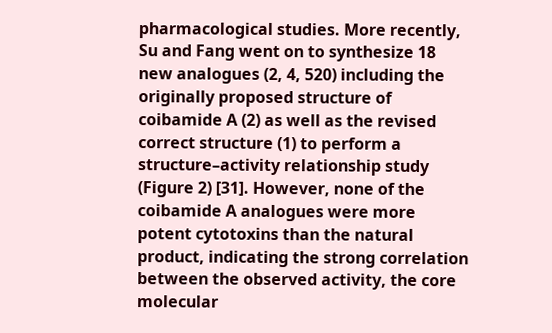pharmacological studies. More recently, Su and Fang went on to synthesize 18 new analogues (2, 4, 520) including the originally proposed structure of coibamide A (2) as well as the revised correct structure (1) to perform a structure–activity relationship study (Figure 2) [31]. However, none of the coibamide A analogues were more potent cytotoxins than the natural product, indicating the strong correlation between the observed activity, the core molecular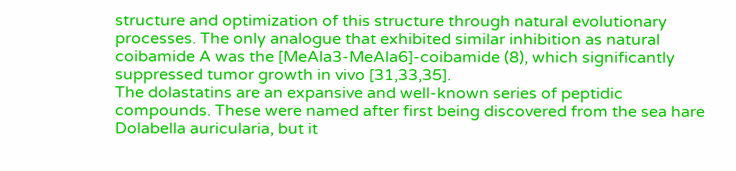structure and optimization of this structure through natural evolutionary processes. The only analogue that exhibited similar inhibition as natural coibamide A was the [MeAla3-MeAla6]-coibamide (8), which significantly suppressed tumor growth in vivo [31,33,35].
The dolastatins are an expansive and well-known series of peptidic compounds. These were named after first being discovered from the sea hare Dolabella auricularia, but it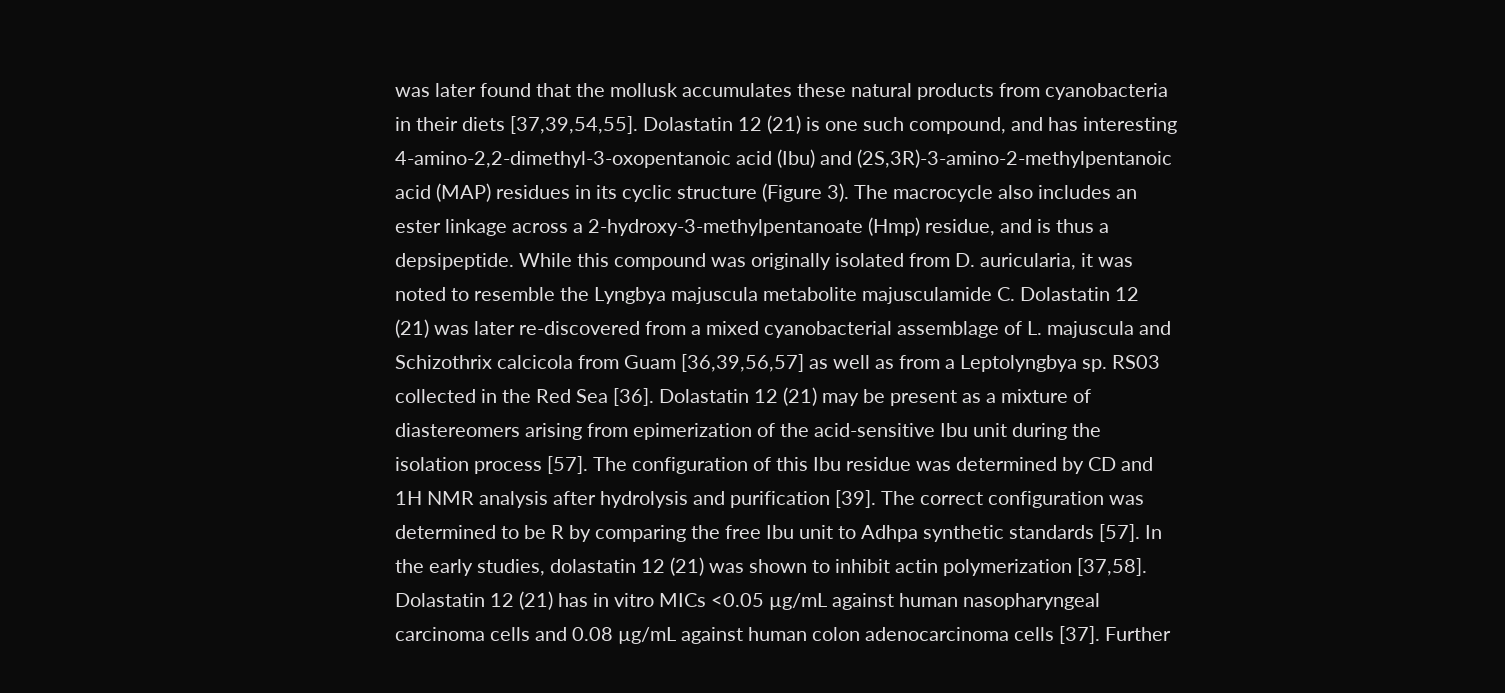was later found that the mollusk accumulates these natural products from cyanobacteria in their diets [37,39,54,55]. Dolastatin 12 (21) is one such compound, and has interesting 4-amino-2,2-dimethyl-3-oxopentanoic acid (Ibu) and (2S,3R)-3-amino-2-methylpentanoic acid (MAP) residues in its cyclic structure (Figure 3). The macrocycle also includes an ester linkage across a 2-hydroxy-3-methylpentanoate (Hmp) residue, and is thus a depsipeptide. While this compound was originally isolated from D. auricularia, it was noted to resemble the Lyngbya majuscula metabolite majusculamide C. Dolastatin 12 (21) was later re-discovered from a mixed cyanobacterial assemblage of L. majuscula and Schizothrix calcicola from Guam [36,39,56,57] as well as from a Leptolyngbya sp. RS03 collected in the Red Sea [36]. Dolastatin 12 (21) may be present as a mixture of diastereomers arising from epimerization of the acid-sensitive Ibu unit during the isolation process [57]. The configuration of this Ibu residue was determined by CD and 1H NMR analysis after hydrolysis and purification [39]. The correct configuration was determined to be R by comparing the free Ibu unit to Adhpa synthetic standards [57]. In the early studies, dolastatin 12 (21) was shown to inhibit actin polymerization [37,58]. Dolastatin 12 (21) has in vitro MICs <0.05 µg/mL against human nasopharyngeal carcinoma cells and 0.08 µg/mL against human colon adenocarcinoma cells [37]. Further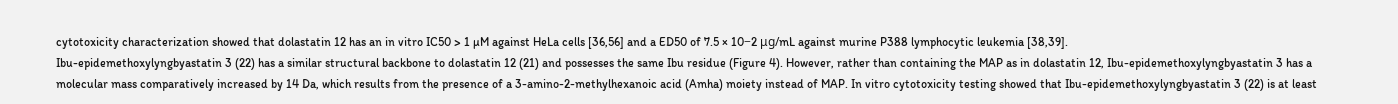cytotoxicity characterization showed that dolastatin 12 has an in vitro IC50 > 1 µM against HeLa cells [36,56] and a ED50 of 7.5 × 10−2 μg/mL against murine P388 lymphocytic leukemia [38,39].
Ibu-epidemethoxylyngbyastatin 3 (22) has a similar structural backbone to dolastatin 12 (21) and possesses the same Ibu residue (Figure 4). However, rather than containing the MAP as in dolastatin 12, Ibu-epidemethoxylyngbyastatin 3 has a molecular mass comparatively increased by 14 Da, which results from the presence of a 3-amino-2-methylhexanoic acid (Amha) moiety instead of MAP. In vitro cytotoxicity testing showed that Ibu-epidemethoxylyngbyastatin 3 (22) is at least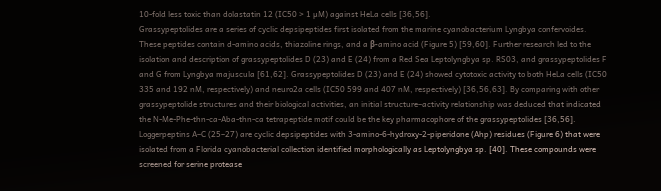10-fold less toxic than dolastatin 12 (IC50 > 1 µM) against HeLa cells [36,56].
Grassypeptolides are a series of cyclic depsipeptides first isolated from the marine cyanobacterium Lyngbya confervoides. These peptides contain d-amino acids, thiazoline rings, and a β-amino acid (Figure 5) [59,60]. Further research led to the isolation and description of grassypeptolides D (23) and E (24) from a Red Sea Leptolyngbya sp. RS03, and grassypeptolides F and G from Lyngbya majuscula [61,62]. Grassypeptolides D (23) and E (24) showed cytotoxic activity to both HeLa cells (IC50 335 and 192 nM, respectively) and neuro2a cells (IC50 599 and 407 nM, respectively) [36,56,63]. By comparing with other grassypeptolide structures and their biological activities, an initial structure–activity relationship was deduced that indicated the N-Me-Phe-thn-ca-Aba-thn-ca tetrapeptide motif could be the key pharmacophore of the grassypeptolides [36,56].
Loggerpeptins A–C (25–27) are cyclic depsipeptides with 3-amino-6-hydroxy-2-piperidone (Ahp) residues (Figure 6) that were isolated from a Florida cyanobacterial collection identified morphologically as Leptolyngbya sp. [40]. These compounds were screened for serine protease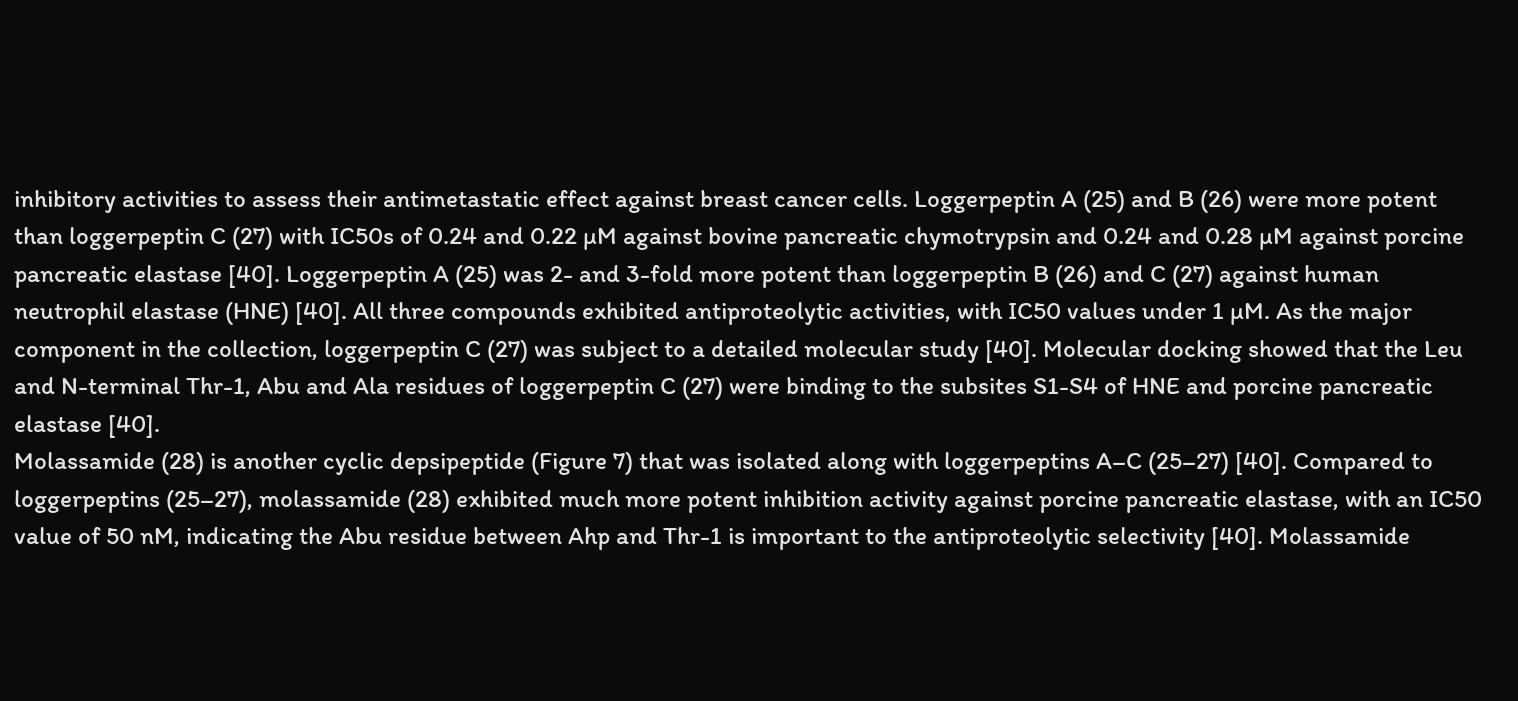inhibitory activities to assess their antimetastatic effect against breast cancer cells. Loggerpeptin A (25) and B (26) were more potent than loggerpeptin C (27) with IC50s of 0.24 and 0.22 µM against bovine pancreatic chymotrypsin and 0.24 and 0.28 µM against porcine pancreatic elastase [40]. Loggerpeptin A (25) was 2- and 3-fold more potent than loggerpeptin B (26) and C (27) against human neutrophil elastase (HNE) [40]. All three compounds exhibited antiproteolytic activities, with IC50 values under 1 µM. As the major component in the collection, loggerpeptin C (27) was subject to a detailed molecular study [40]. Molecular docking showed that the Leu and N-terminal Thr-1, Abu and Ala residues of loggerpeptin C (27) were binding to the subsites S1-S4 of HNE and porcine pancreatic elastase [40].
Molassamide (28) is another cyclic depsipeptide (Figure 7) that was isolated along with loggerpeptins A–C (25–27) [40]. Compared to loggerpeptins (25–27), molassamide (28) exhibited much more potent inhibition activity against porcine pancreatic elastase, with an IC50 value of 50 nM, indicating the Abu residue between Ahp and Thr-1 is important to the antiproteolytic selectivity [40]. Molassamide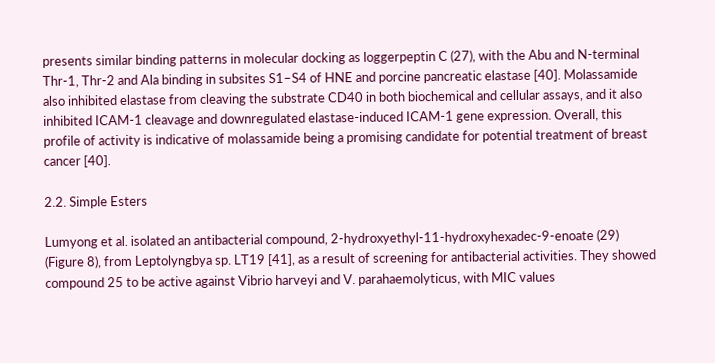presents similar binding patterns in molecular docking as loggerpeptin C (27), with the Abu and N-terminal Thr-1, Thr-2 and Ala binding in subsites S1–S4 of HNE and porcine pancreatic elastase [40]. Molassamide also inhibited elastase from cleaving the substrate CD40 in both biochemical and cellular assays, and it also inhibited ICAM-1 cleavage and downregulated elastase-induced ICAM-1 gene expression. Overall, this profile of activity is indicative of molassamide being a promising candidate for potential treatment of breast cancer [40].

2.2. Simple Esters

Lumyong et al. isolated an antibacterial compound, 2-hydroxyethyl-11-hydroxyhexadec-9-enoate (29) (Figure 8), from Leptolyngbya sp. LT19 [41], as a result of screening for antibacterial activities. They showed compound 25 to be active against Vibrio harveyi and V. parahaemolyticus, with MIC values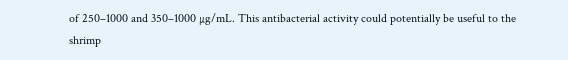of 250–1000 and 350–1000 µg/mL. This antibacterial activity could potentially be useful to the shrimp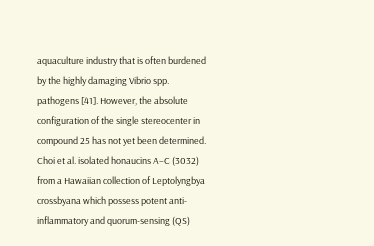aquaculture industry that is often burdened by the highly damaging Vibrio spp. pathogens [41]. However, the absolute configuration of the single stereocenter in compound 25 has not yet been determined.
Choi et al. isolated honaucins A–C (3032) from a Hawaiian collection of Leptolyngbya crossbyana which possess potent anti-inflammatory and quorum-sensing (QS)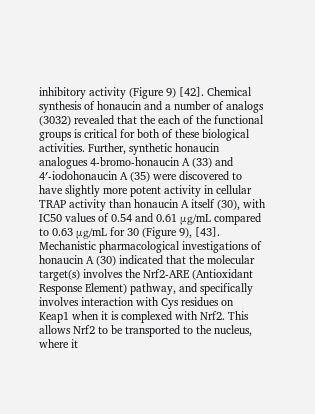inhibitory activity (Figure 9) [42]. Chemical synthesis of honaucin and a number of analogs (3032) revealed that the each of the functional groups is critical for both of these biological activities. Further, synthetic honaucin analogues 4-bromo-honaucin A (33) and 4′-iodohonaucin A (35) were discovered to have slightly more potent activity in cellular TRAP activity than honaucin A itself (30), with IC50 values of 0.54 and 0.61 μg/mL compared to 0.63 μg/mL for 30 (Figure 9), [43]. Mechanistic pharmacological investigations of honaucin A (30) indicated that the molecular target(s) involves the Nrf2-ARE (Antioxidant Response Element) pathway, and specifically involves interaction with Cys residues on Keap1 when it is complexed with Nrf2. This allows Nrf2 to be transported to the nucleus, where it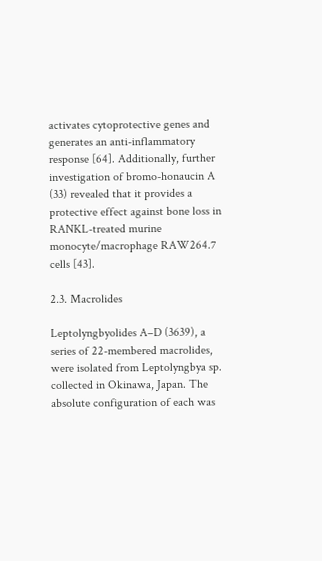activates cytoprotective genes and generates an anti-inflammatory response [64]. Additionally, further investigation of bromo-honaucin A (33) revealed that it provides a protective effect against bone loss in RANKL-treated murine monocyte/macrophage RAW264.7 cells [43].

2.3. Macrolides

Leptolyngbyolides A–D (3639), a series of 22-membered macrolides, were isolated from Leptolyngbya sp. collected in Okinawa, Japan. The absolute configuration of each was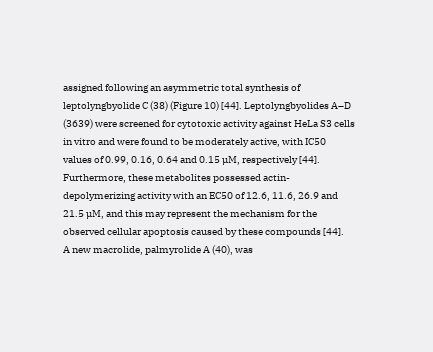assigned following an asymmetric total synthesis of leptolyngbyolide C (38) (Figure 10) [44]. Leptolyngbyolides A–D (3639) were screened for cytotoxic activity against HeLa S3 cells in vitro and were found to be moderately active, with IC50 values of 0.99, 0.16, 0.64 and 0.15 µM, respectively [44]. Furthermore, these metabolites possessed actin-depolymerizing activity with an EC50 of 12.6, 11.6, 26.9 and 21.5 µM, and this may represent the mechanism for the observed cellular apoptosis caused by these compounds [44].
A new macrolide, palmyrolide A (40), was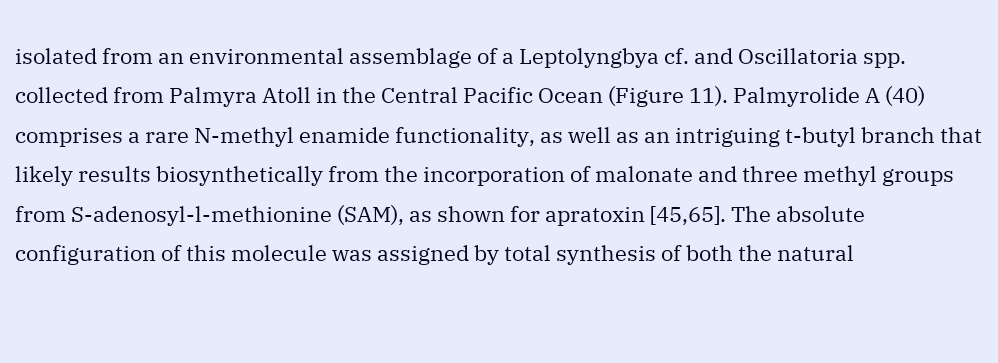isolated from an environmental assemblage of a Leptolyngbya cf. and Oscillatoria spp. collected from Palmyra Atoll in the Central Pacific Ocean (Figure 11). Palmyrolide A (40) comprises a rare N-methyl enamide functionality, as well as an intriguing t-butyl branch that likely results biosynthetically from the incorporation of malonate and three methyl groups from S-adenosyl-l-methionine (SAM), as shown for apratoxin [45,65]. The absolute configuration of this molecule was assigned by total synthesis of both the natural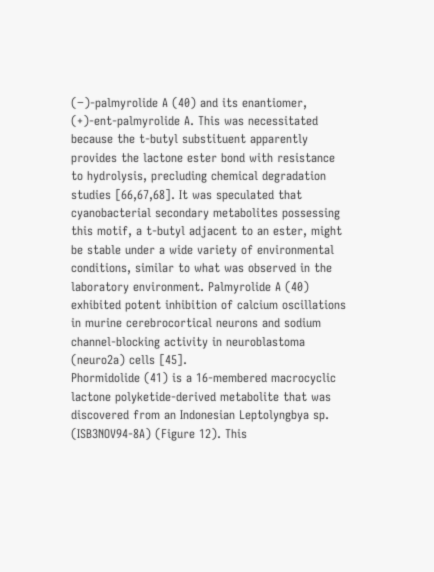(−)-palmyrolide A (40) and its enantiomer, (+)-ent-palmyrolide A. This was necessitated because the t-butyl substituent apparently provides the lactone ester bond with resistance to hydrolysis, precluding chemical degradation studies [66,67,68]. It was speculated that cyanobacterial secondary metabolites possessing this motif, a t-butyl adjacent to an ester, might be stable under a wide variety of environmental conditions, similar to what was observed in the laboratory environment. Palmyrolide A (40) exhibited potent inhibition of calcium oscillations in murine cerebrocortical neurons and sodium channel-blocking activity in neuroblastoma (neuro2a) cells [45].
Phormidolide (41) is a 16-membered macrocyclic lactone polyketide-derived metabolite that was discovered from an Indonesian Leptolyngbya sp. (ISB3NOV94-8A) (Figure 12). This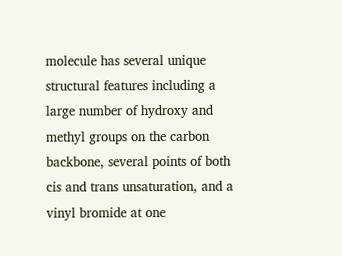molecule has several unique structural features including a large number of hydroxy and methyl groups on the carbon backbone, several points of both cis and trans unsaturation, and a vinyl bromide at one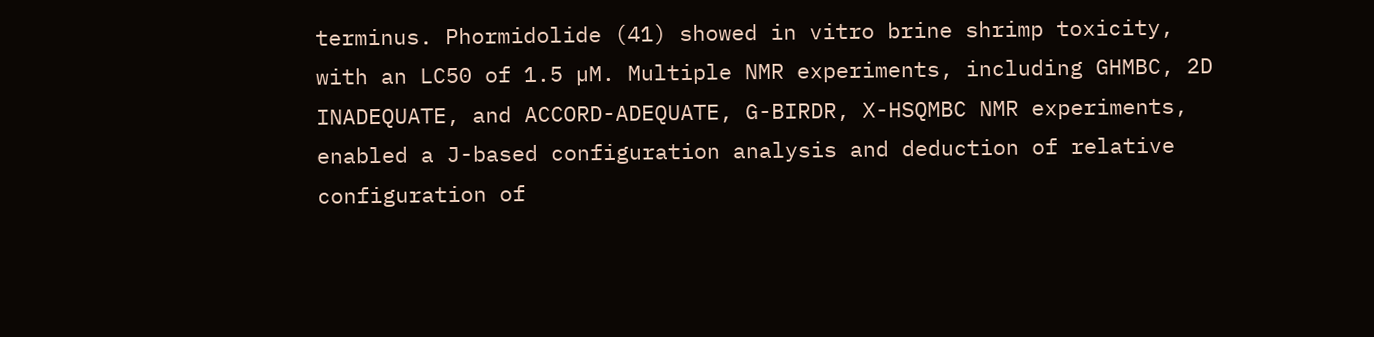terminus. Phormidolide (41) showed in vitro brine shrimp toxicity, with an LC50 of 1.5 µM. Multiple NMR experiments, including GHMBC, 2D INADEQUATE, and ACCORD-ADEQUATE, G-BIRDR, X-HSQMBC NMR experiments, enabled a J-based configuration analysis and deduction of relative configuration of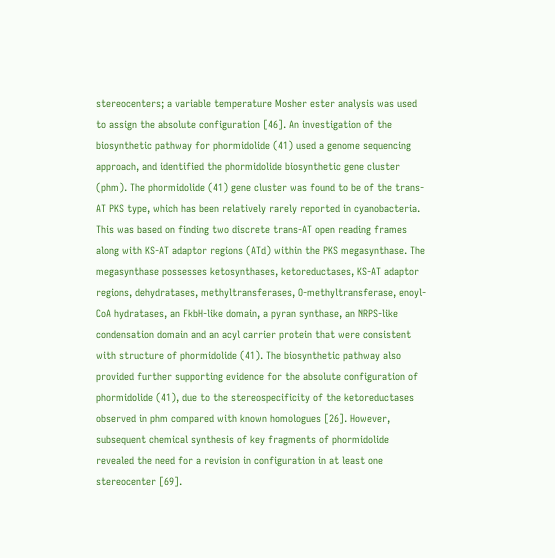stereocenters; a variable temperature Mosher ester analysis was used to assign the absolute configuration [46]. An investigation of the biosynthetic pathway for phormidolide (41) used a genome sequencing approach, and identified the phormidolide biosynthetic gene cluster (phm). The phormidolide (41) gene cluster was found to be of the trans-AT PKS type, which has been relatively rarely reported in cyanobacteria. This was based on finding two discrete trans-AT open reading frames along with KS-AT adaptor regions (ATd) within the PKS megasynthase. The megasynthase possesses ketosynthases, ketoreductases, KS-AT adaptor regions, dehydratases, methyltransferases, O-methyltransferase, enoyl-CoA hydratases, an FkbH-like domain, a pyran synthase, an NRPS-like condensation domain and an acyl carrier protein that were consistent with structure of phormidolide (41). The biosynthetic pathway also provided further supporting evidence for the absolute configuration of phormidolide (41), due to the stereospecificity of the ketoreductases observed in phm compared with known homologues [26]. However, subsequent chemical synthesis of key fragments of phormidolide revealed the need for a revision in configuration in at least one stereocenter [69].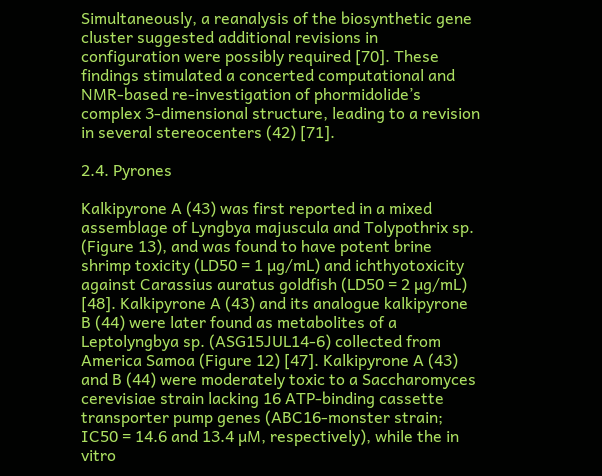Simultaneously, a reanalysis of the biosynthetic gene cluster suggested additional revisions in configuration were possibly required [70]. These findings stimulated a concerted computational and NMR-based re-investigation of phormidolide’s complex 3-dimensional structure, leading to a revision in several stereocenters (42) [71].

2.4. Pyrones

Kalkipyrone A (43) was first reported in a mixed assemblage of Lyngbya majuscula and Tolypothrix sp. (Figure 13), and was found to have potent brine shrimp toxicity (LD50 = 1 µg/mL) and ichthyotoxicity against Carassius auratus goldfish (LD50 = 2 µg/mL) [48]. Kalkipyrone A (43) and its analogue kalkipyrone B (44) were later found as metabolites of a Leptolyngbya sp. (ASG15JUL14-6) collected from America Samoa (Figure 12) [47]. Kalkipyrone A (43) and B (44) were moderately toxic to a Saccharomyces cerevisiae strain lacking 16 ATP-binding cassette transporter pump genes (ABC16-monster strain; IC50 = 14.6 and 13.4 µM, respectively), while the in vitro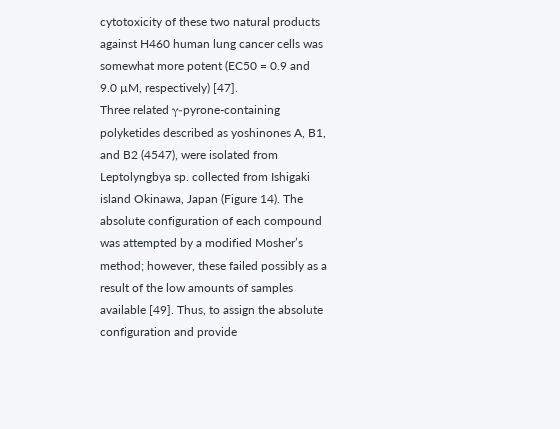cytotoxicity of these two natural products against H460 human lung cancer cells was somewhat more potent (EC50 = 0.9 and 9.0 µM, respectively) [47].
Three related γ-pyrone-containing polyketides described as yoshinones A, B1, and B2 (4547), were isolated from Leptolyngbya sp. collected from Ishigaki island Okinawa, Japan (Figure 14). The absolute configuration of each compound was attempted by a modified Mosher’s method; however, these failed possibly as a result of the low amounts of samples available [49]. Thus, to assign the absolute configuration and provide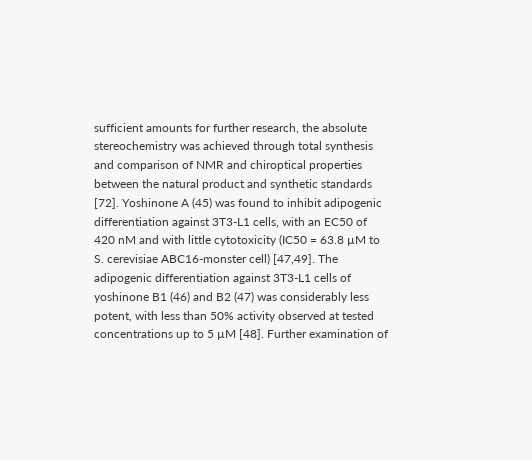sufficient amounts for further research, the absolute stereochemistry was achieved through total synthesis and comparison of NMR and chiroptical properties between the natural product and synthetic standards [72]. Yoshinone A (45) was found to inhibit adipogenic differentiation against 3T3-L1 cells, with an EC50 of 420 nM and with little cytotoxicity (IC50 = 63.8 µM to S. cerevisiae ABC16-monster cell) [47,49]. The adipogenic differentiation against 3T3-L1 cells of yoshinone B1 (46) and B2 (47) was considerably less potent, with less than 50% activity observed at tested concentrations up to 5 µM [48]. Further examination of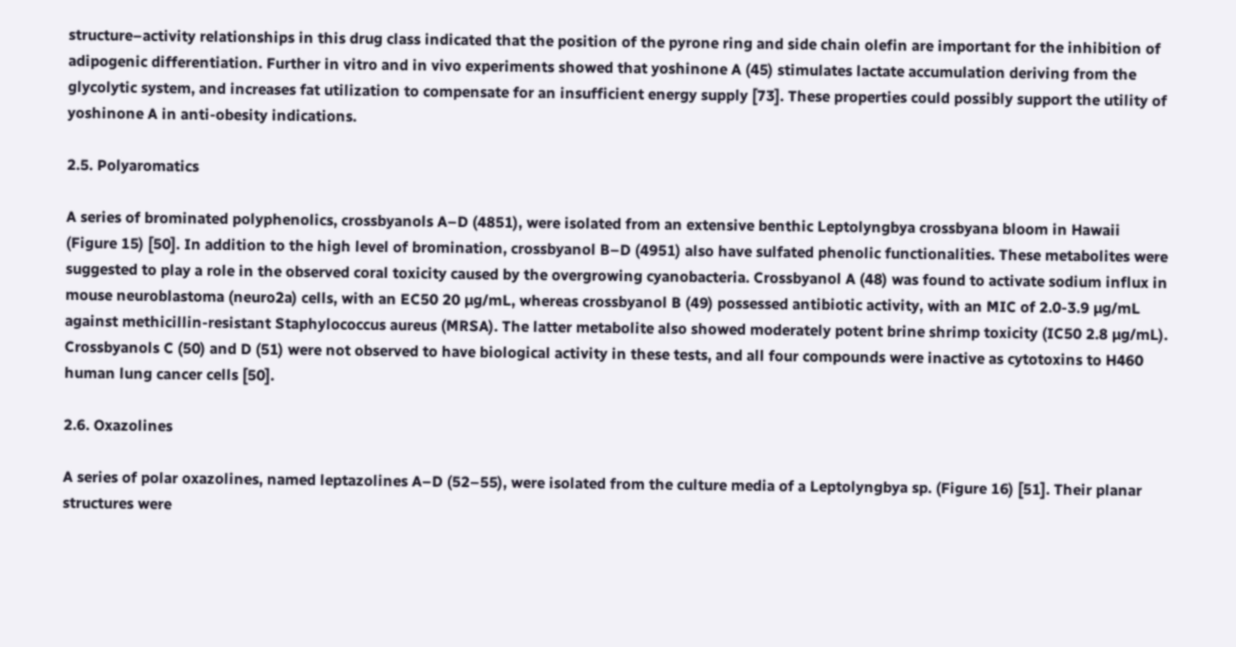structure–activity relationships in this drug class indicated that the position of the pyrone ring and side chain olefin are important for the inhibition of adipogenic differentiation. Further in vitro and in vivo experiments showed that yoshinone A (45) stimulates lactate accumulation deriving from the glycolytic system, and increases fat utilization to compensate for an insufficient energy supply [73]. These properties could possibly support the utility of yoshinone A in anti-obesity indications.

2.5. Polyaromatics

A series of brominated polyphenolics, crossbyanols A–D (4851), were isolated from an extensive benthic Leptolyngbya crossbyana bloom in Hawaii (Figure 15) [50]. In addition to the high level of bromination, crossbyanol B–D (4951) also have sulfated phenolic functionalities. These metabolites were suggested to play a role in the observed coral toxicity caused by the overgrowing cyanobacteria. Crossbyanol A (48) was found to activate sodium influx in mouse neuroblastoma (neuro2a) cells, with an EC50 20 µg/mL, whereas crossbyanol B (49) possessed antibiotic activity, with an MIC of 2.0-3.9 µg/mL against methicillin-resistant Staphylococcus aureus (MRSA). The latter metabolite also showed moderately potent brine shrimp toxicity (IC50 2.8 µg/mL). Crossbyanols C (50) and D (51) were not observed to have biological activity in these tests, and all four compounds were inactive as cytotoxins to H460 human lung cancer cells [50].

2.6. Oxazolines

A series of polar oxazolines, named leptazolines A–D (52–55), were isolated from the culture media of a Leptolyngbya sp. (Figure 16) [51]. Their planar structures were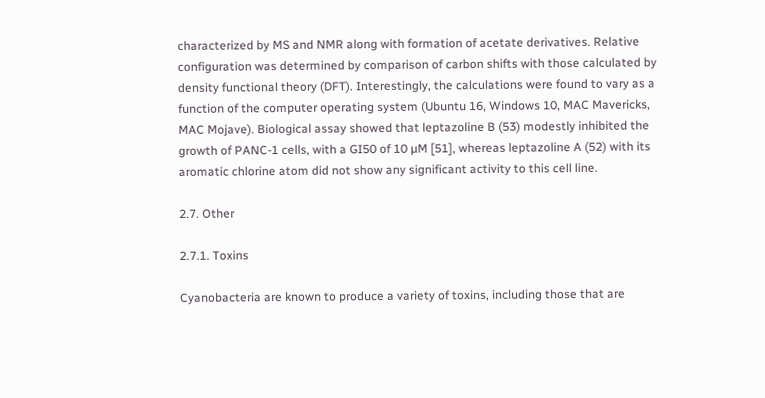characterized by MS and NMR along with formation of acetate derivatives. Relative configuration was determined by comparison of carbon shifts with those calculated by density functional theory (DFT). Interestingly, the calculations were found to vary as a function of the computer operating system (Ubuntu 16, Windows 10, MAC Mavericks, MAC Mojave). Biological assay showed that leptazoline B (53) modestly inhibited the growth of PANC-1 cells, with a GI50 of 10 µM [51], whereas leptazoline A (52) with its aromatic chlorine atom did not show any significant activity to this cell line.

2.7. Other

2.7.1. Toxins

Cyanobacteria are known to produce a variety of toxins, including those that are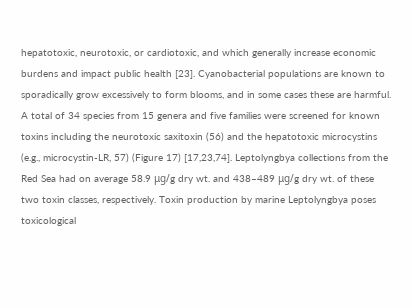hepatotoxic, neurotoxic, or cardiotoxic, and which generally increase economic burdens and impact public health [23]. Cyanobacterial populations are known to sporadically grow excessively to form blooms, and in some cases these are harmful. A total of 34 species from 15 genera and five families were screened for known toxins including the neurotoxic saxitoxin (56) and the hepatotoxic microcystins (e.g., microcystin-LR, 57) (Figure 17) [17,23,74]. Leptolyngbya collections from the Red Sea had on average 58.9 μg/g dry wt. and 438–489 μg/g dry wt. of these two toxin classes, respectively. Toxin production by marine Leptolyngbya poses toxicological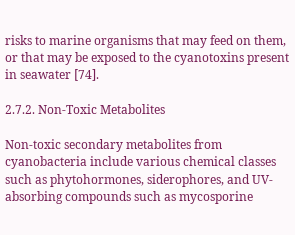risks to marine organisms that may feed on them, or that may be exposed to the cyanotoxins present in seawater [74].

2.7.2. Non-Toxic Metabolites

Non-toxic secondary metabolites from cyanobacteria include various chemical classes such as phytohormones, siderophores, and UV-absorbing compounds such as mycosporine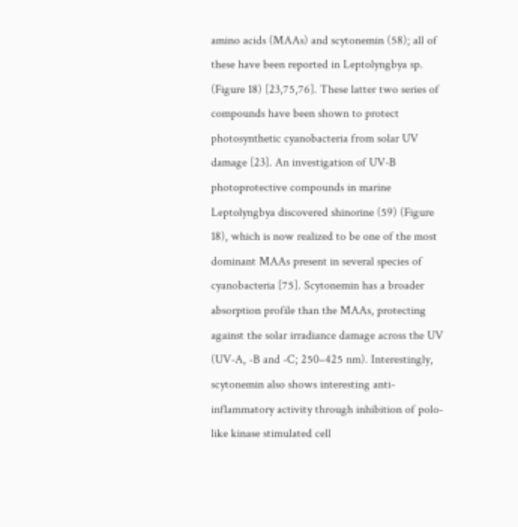amino acids (MAAs) and scytonemin (58); all of these have been reported in Leptolyngbya sp. (Figure 18) [23,75,76]. These latter two series of compounds have been shown to protect photosynthetic cyanobacteria from solar UV damage [23]. An investigation of UV-B photoprotective compounds in marine Leptolyngbya discovered shinorine (59) (Figure 18), which is now realized to be one of the most dominant MAAs present in several species of cyanobacteria [75]. Scytonemin has a broader absorption profile than the MAAs, protecting against the solar irradiance damage across the UV (UV-A, -B and -C; 250–425 nm). Interestingly, scytonemin also shows interesting anti-inflammatory activity through inhibition of polo-like kinase stimulated cell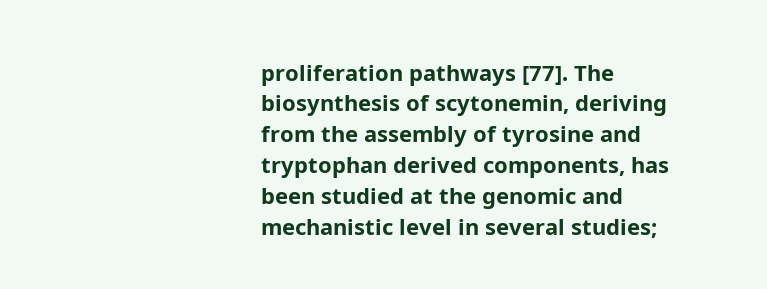proliferation pathways [77]. The biosynthesis of scytonemin, deriving from the assembly of tyrosine and tryptophan derived components, has been studied at the genomic and mechanistic level in several studies;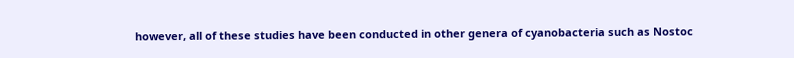however, all of these studies have been conducted in other genera of cyanobacteria such as Nostoc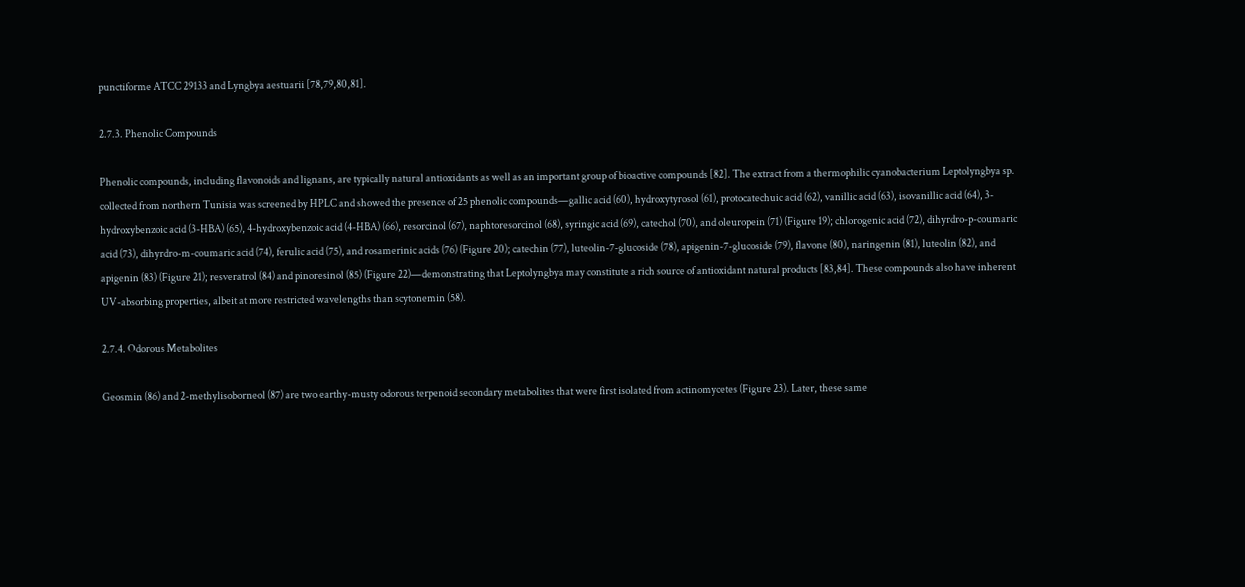punctiforme ATCC 29133 and Lyngbya aestuarii [78,79,80,81].

2.7.3. Phenolic Compounds

Phenolic compounds, including flavonoids and lignans, are typically natural antioxidants as well as an important group of bioactive compounds [82]. The extract from a thermophilic cyanobacterium Leptolyngbya sp. collected from northern Tunisia was screened by HPLC and showed the presence of 25 phenolic compounds—gallic acid (60), hydroxytyrosol (61), protocatechuic acid (62), vanillic acid (63), isovanillic acid (64), 3-hydroxybenzoic acid (3-HBA) (65), 4-hydroxybenzoic acid (4-HBA) (66), resorcinol (67), naphtoresorcinol (68), syringic acid (69), catechol (70), and oleuropein (71) (Figure 19); chlorogenic acid (72), dihyrdro-p-coumaric acid (73), dihyrdro-m-coumaric acid (74), ferulic acid (75), and rosamerinic acids (76) (Figure 20); catechin (77), luteolin-7-glucoside (78), apigenin-7-glucoside (79), flavone (80), naringenin (81), luteolin (82), and apigenin (83) (Figure 21); resveratrol (84) and pinoresinol (85) (Figure 22)—demonstrating that Leptolyngbya may constitute a rich source of antioxidant natural products [83,84]. These compounds also have inherent UV-absorbing properties, albeit at more restricted wavelengths than scytonemin (58).

2.7.4. Odorous Metabolites

Geosmin (86) and 2-methylisoborneol (87) are two earthy-musty odorous terpenoid secondary metabolites that were first isolated from actinomycetes (Figure 23). Later, these same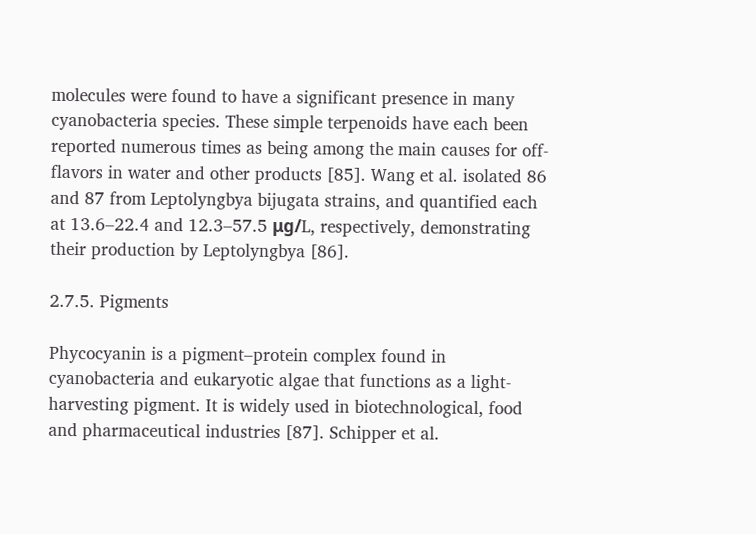molecules were found to have a significant presence in many cyanobacteria species. These simple terpenoids have each been reported numerous times as being among the main causes for off-flavors in water and other products [85]. Wang et al. isolated 86 and 87 from Leptolyngbya bijugata strains, and quantified each at 13.6–22.4 and 12.3–57.5 μg/L, respectively, demonstrating their production by Leptolyngbya [86].

2.7.5. Pigments

Phycocyanin is a pigment–protein complex found in cyanobacteria and eukaryotic algae that functions as a light-harvesting pigment. It is widely used in biotechnological, food and pharmaceutical industries [87]. Schipper et al.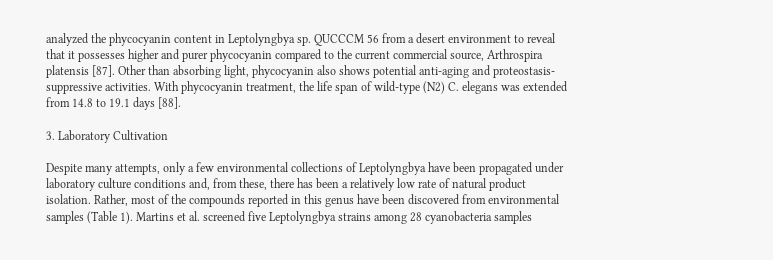analyzed the phycocyanin content in Leptolyngbya sp. QUCCCM 56 from a desert environment to reveal that it possesses higher and purer phycocyanin compared to the current commercial source, Arthrospira platensis [87]. Other than absorbing light, phycocyanin also shows potential anti-aging and proteostasis-suppressive activities. With phycocyanin treatment, the life span of wild-type (N2) C. elegans was extended from 14.8 to 19.1 days [88].

3. Laboratory Cultivation

Despite many attempts, only a few environmental collections of Leptolyngbya have been propagated under laboratory culture conditions and, from these, there has been a relatively low rate of natural product isolation. Rather, most of the compounds reported in this genus have been discovered from environmental samples (Table 1). Martins et al. screened five Leptolyngbya strains among 28 cyanobacteria samples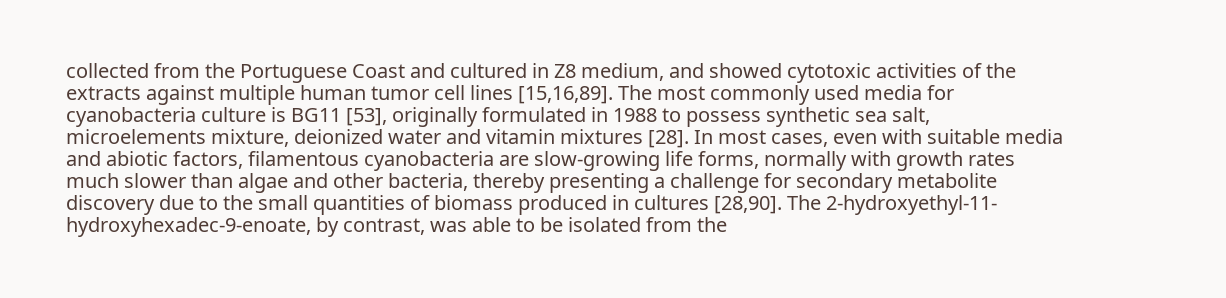collected from the Portuguese Coast and cultured in Z8 medium, and showed cytotoxic activities of the extracts against multiple human tumor cell lines [15,16,89]. The most commonly used media for cyanobacteria culture is BG11 [53], originally formulated in 1988 to possess synthetic sea salt, microelements mixture, deionized water and vitamin mixtures [28]. In most cases, even with suitable media and abiotic factors, filamentous cyanobacteria are slow-growing life forms, normally with growth rates much slower than algae and other bacteria, thereby presenting a challenge for secondary metabolite discovery due to the small quantities of biomass produced in cultures [28,90]. The 2-hydroxyethyl-11-hydroxyhexadec-9-enoate, by contrast, was able to be isolated from the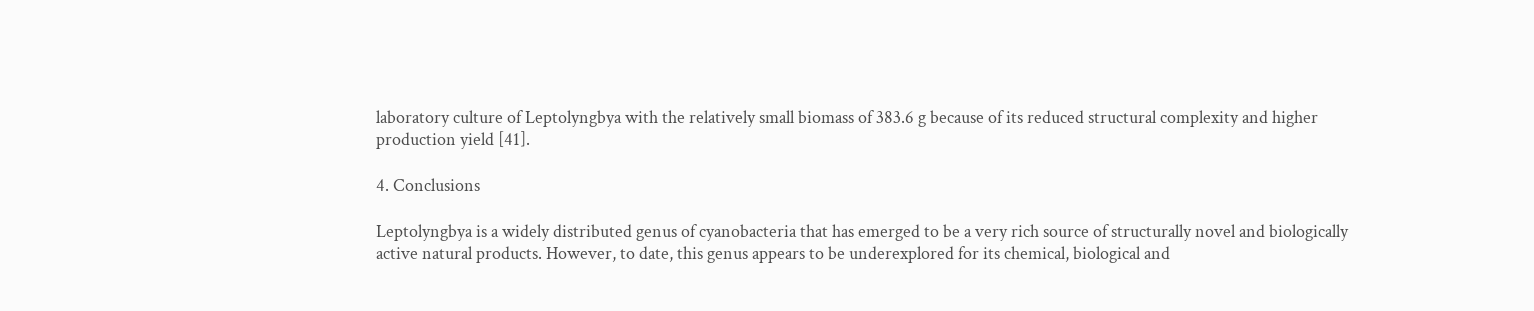laboratory culture of Leptolyngbya with the relatively small biomass of 383.6 g because of its reduced structural complexity and higher production yield [41].

4. Conclusions

Leptolyngbya is a widely distributed genus of cyanobacteria that has emerged to be a very rich source of structurally novel and biologically active natural products. However, to date, this genus appears to be underexplored for its chemical, biological and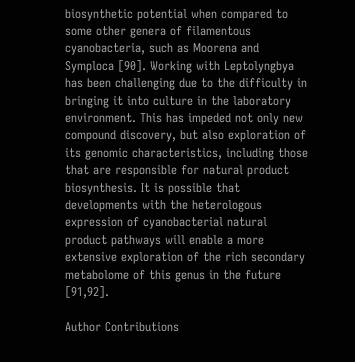biosynthetic potential when compared to some other genera of filamentous cyanobacteria, such as Moorena and Symploca [90]. Working with Leptolyngbya has been challenging due to the difficulty in bringing it into culture in the laboratory environment. This has impeded not only new compound discovery, but also exploration of its genomic characteristics, including those that are responsible for natural product biosynthesis. It is possible that developments with the heterologous expression of cyanobacterial natural product pathways will enable a more extensive exploration of the rich secondary metabolome of this genus in the future [91,92].

Author Contributions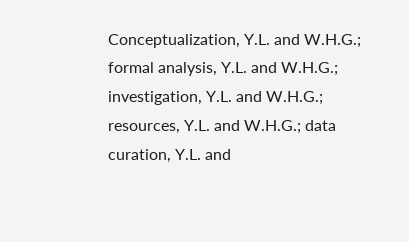Conceptualization, Y.L. and W.H.G.; formal analysis, Y.L. and W.H.G.; investigation, Y.L. and W.H.G.; resources, Y.L. and W.H.G.; data curation, Y.L. and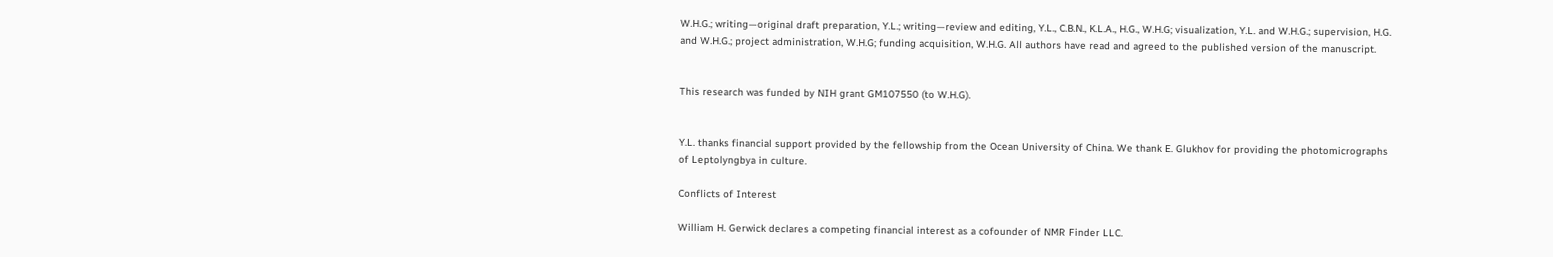W.H.G.; writing—original draft preparation, Y.L.; writing—review and editing, Y.L., C.B.N., K.L.A., H.G., W.H.G; visualization, Y.L. and W.H.G.; supervision, H.G. and W.H.G.; project administration, W.H.G; funding acquisition, W.H.G. All authors have read and agreed to the published version of the manuscript.


This research was funded by NIH grant GM107550 (to W.H.G).


Y.L. thanks financial support provided by the fellowship from the Ocean University of China. We thank E. Glukhov for providing the photomicrographs of Leptolyngbya in culture.

Conflicts of Interest

William H. Gerwick declares a competing financial interest as a cofounder of NMR Finder LLC.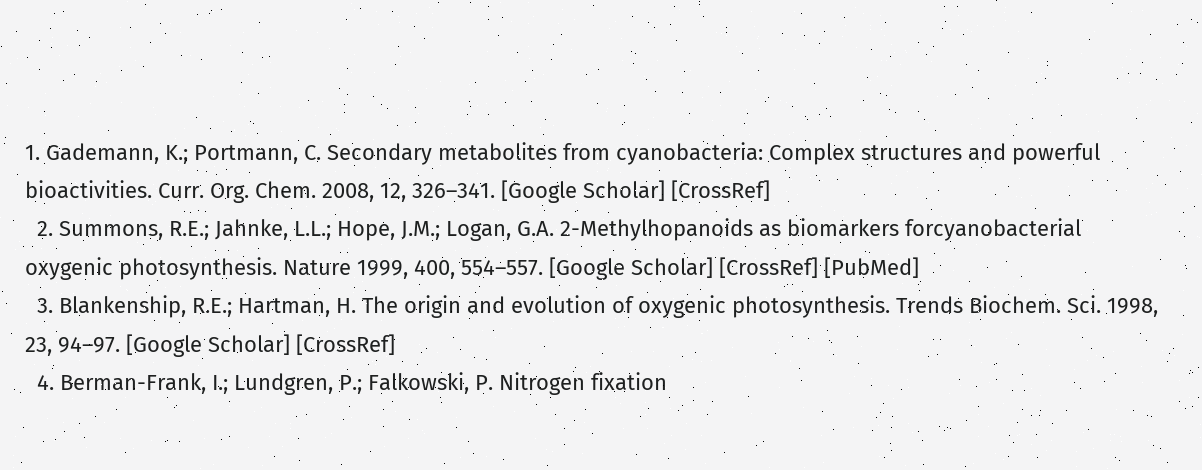1. Gademann, K.; Portmann, C. Secondary metabolites from cyanobacteria: Complex structures and powerful bioactivities. Curr. Org. Chem. 2008, 12, 326–341. [Google Scholar] [CrossRef]
  2. Summons, R.E.; Jahnke, L.L.; Hope, J.M.; Logan, G.A. 2-Methylhopanoids as biomarkers forcyanobacterial oxygenic photosynthesis. Nature 1999, 400, 554–557. [Google Scholar] [CrossRef] [PubMed]
  3. Blankenship, R.E.; Hartman, H. The origin and evolution of oxygenic photosynthesis. Trends Biochem. Sci. 1998, 23, 94–97. [Google Scholar] [CrossRef]
  4. Berman-Frank, I.; Lundgren, P.; Falkowski, P. Nitrogen fixation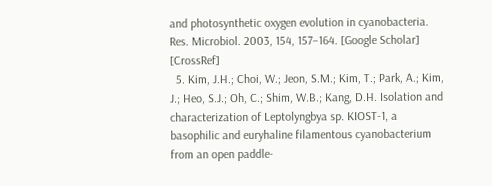and photosynthetic oxygen evolution in cyanobacteria. Res. Microbiol. 2003, 154, 157–164. [Google Scholar] [CrossRef]
  5. Kim, J.H.; Choi, W.; Jeon, S.M.; Kim, T.; Park, A.; Kim, J.; Heo, S.J.; Oh, C.; Shim, W.B.; Kang, D.H. Isolation and characterization of Leptolyngbya sp. KIOST-1, a basophilic and euryhaline filamentous cyanobacterium from an open paddle-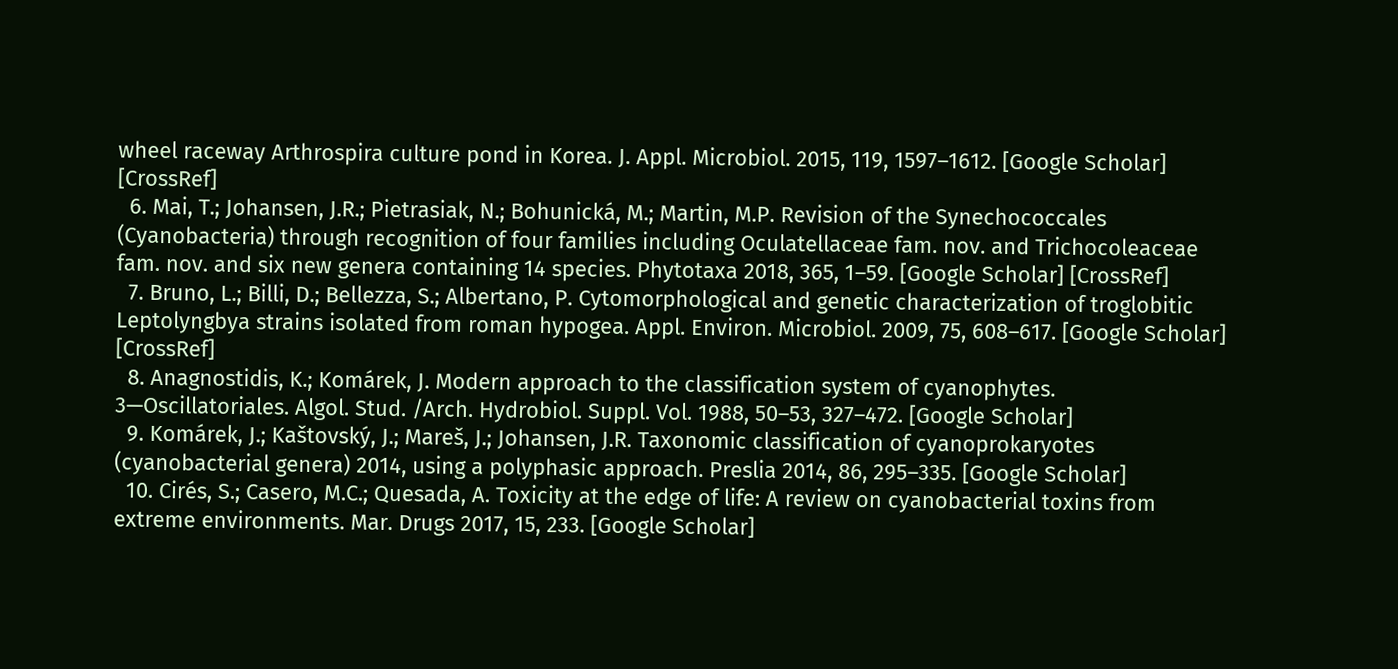wheel raceway Arthrospira culture pond in Korea. J. Appl. Microbiol. 2015, 119, 1597–1612. [Google Scholar] [CrossRef]
  6. Mai, T.; Johansen, J.R.; Pietrasiak, N.; Bohunická, M.; Martin, M.P. Revision of the Synechococcales (Cyanobacteria) through recognition of four families including Oculatellaceae fam. nov. and Trichocoleaceae fam. nov. and six new genera containing 14 species. Phytotaxa 2018, 365, 1–59. [Google Scholar] [CrossRef]
  7. Bruno, L.; Billi, D.; Bellezza, S.; Albertano, P. Cytomorphological and genetic characterization of troglobitic Leptolyngbya strains isolated from roman hypogea. Appl. Environ. Microbiol. 2009, 75, 608–617. [Google Scholar] [CrossRef]
  8. Anagnostidis, K.; Komárek, J. Modern approach to the classification system of cyanophytes. 3—Oscillatoriales. Algol. Stud. /Arch. Hydrobiol. Suppl. Vol. 1988, 50–53, 327–472. [Google Scholar]
  9. Komárek, J.; Kaštovský, J.; Mareš, J.; Johansen, J.R. Taxonomic classification of cyanoprokaryotes (cyanobacterial genera) 2014, using a polyphasic approach. Preslia 2014, 86, 295–335. [Google Scholar]
  10. Cirés, S.; Casero, M.C.; Quesada, A. Toxicity at the edge of life: A review on cyanobacterial toxins from extreme environments. Mar. Drugs 2017, 15, 233. [Google Scholar]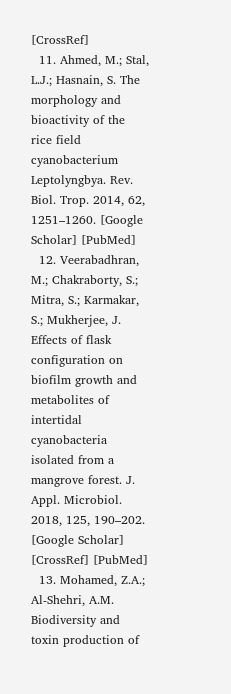[CrossRef]
  11. Ahmed, M.; Stal, L.J.; Hasnain, S. The morphology and bioactivity of the rice field cyanobacterium Leptolyngbya. Rev. Biol. Trop. 2014, 62, 1251–1260. [Google Scholar] [PubMed]
  12. Veerabadhran, M.; Chakraborty, S.; Mitra, S.; Karmakar, S.; Mukherjee, J. Effects of flask configuration on biofilm growth and metabolites of intertidal cyanobacteria isolated from a mangrove forest. J. Appl. Microbiol. 2018, 125, 190–202. [Google Scholar] [CrossRef] [PubMed]
  13. Mohamed, Z.A.; Al-Shehri, A.M. Biodiversity and toxin production of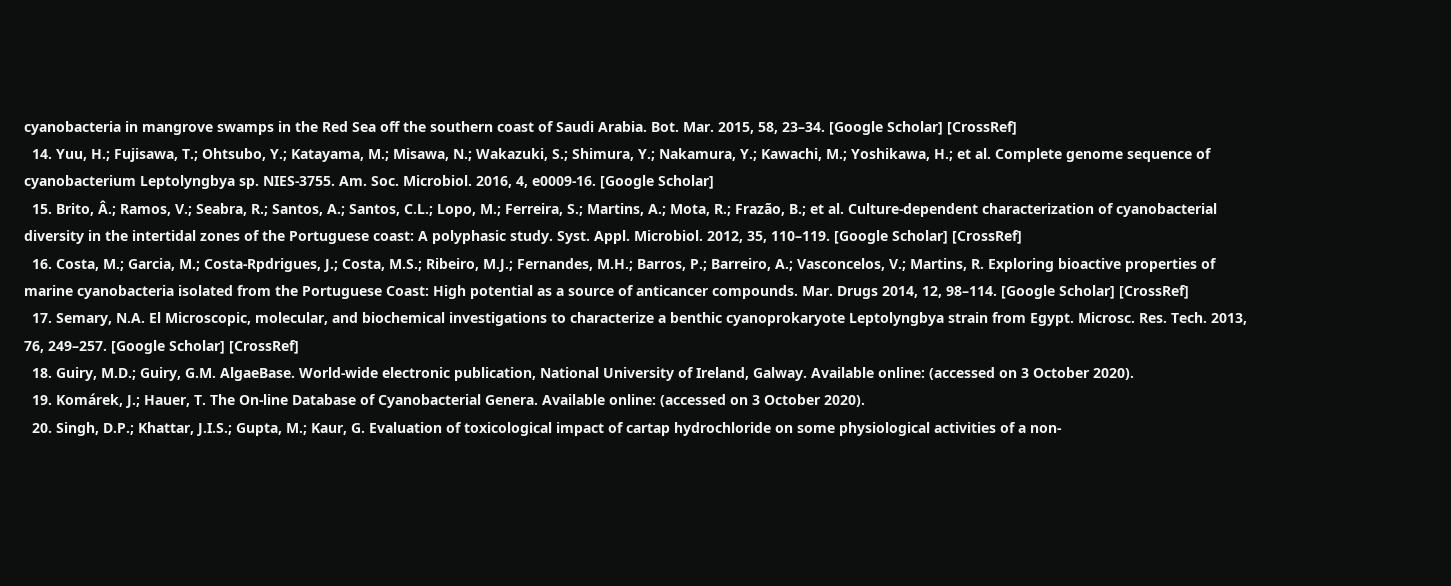cyanobacteria in mangrove swamps in the Red Sea off the southern coast of Saudi Arabia. Bot. Mar. 2015, 58, 23–34. [Google Scholar] [CrossRef]
  14. Yuu, H.; Fujisawa, T.; Ohtsubo, Y.; Katayama, M.; Misawa, N.; Wakazuki, S.; Shimura, Y.; Nakamura, Y.; Kawachi, M.; Yoshikawa, H.; et al. Complete genome sequence of cyanobacterium Leptolyngbya sp. NIES-3755. Am. Soc. Microbiol. 2016, 4, e0009-16. [Google Scholar]
  15. Brito, Â.; Ramos, V.; Seabra, R.; Santos, A.; Santos, C.L.; Lopo, M.; Ferreira, S.; Martins, A.; Mota, R.; Frazão, B.; et al. Culture-dependent characterization of cyanobacterial diversity in the intertidal zones of the Portuguese coast: A polyphasic study. Syst. Appl. Microbiol. 2012, 35, 110–119. [Google Scholar] [CrossRef]
  16. Costa, M.; Garcia, M.; Costa-Rpdrigues, J.; Costa, M.S.; Ribeiro, M.J.; Fernandes, M.H.; Barros, P.; Barreiro, A.; Vasconcelos, V.; Martins, R. Exploring bioactive properties of marine cyanobacteria isolated from the Portuguese Coast: High potential as a source of anticancer compounds. Mar. Drugs 2014, 12, 98–114. [Google Scholar] [CrossRef]
  17. Semary, N.A. El Microscopic, molecular, and biochemical investigations to characterize a benthic cyanoprokaryote Leptolyngbya strain from Egypt. Microsc. Res. Tech. 2013, 76, 249–257. [Google Scholar] [CrossRef]
  18. Guiry, M.D.; Guiry, G.M. AlgaeBase. World-wide electronic publication, National University of Ireland, Galway. Available online: (accessed on 3 October 2020).
  19. Komárek, J.; Hauer, T. The On-line Database of Cyanobacterial Genera. Available online: (accessed on 3 October 2020).
  20. Singh, D.P.; Khattar, J.I.S.; Gupta, M.; Kaur, G. Evaluation of toxicological impact of cartap hydrochloride on some physiological activities of a non-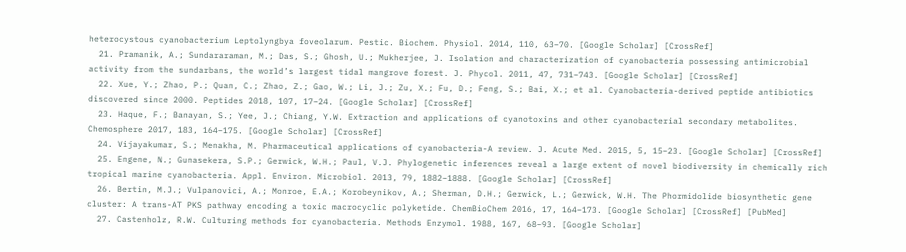heterocystous cyanobacterium Leptolyngbya foveolarum. Pestic. Biochem. Physiol. 2014, 110, 63–70. [Google Scholar] [CrossRef]
  21. Pramanik, A.; Sundararaman, M.; Das, S.; Ghosh, U.; Mukherjee, J. Isolation and characterization of cyanobacteria possessing antimicrobial activity from the sundarbans, the world’s largest tidal mangrove forest. J. Phycol. 2011, 47, 731–743. [Google Scholar] [CrossRef]
  22. Xue, Y.; Zhao, P.; Quan, C.; Zhao, Z.; Gao, W.; Li, J.; Zu, X.; Fu, D.; Feng, S.; Bai, X.; et al. Cyanobacteria-derived peptide antibiotics discovered since 2000. Peptides 2018, 107, 17–24. [Google Scholar] [CrossRef]
  23. Haque, F.; Banayan, S.; Yee, J.; Chiang, Y.W. Extraction and applications of cyanotoxins and other cyanobacterial secondary metabolites. Chemosphere 2017, 183, 164–175. [Google Scholar] [CrossRef]
  24. Vijayakumar, S.; Menakha, M. Pharmaceutical applications of cyanobacteria-A review. J. Acute Med. 2015, 5, 15–23. [Google Scholar] [CrossRef]
  25. Engene, N.; Gunasekera, S.P.; Gerwick, W.H.; Paul, V.J. Phylogenetic inferences reveal a large extent of novel biodiversity in chemically rich tropical marine cyanobacteria. Appl. Environ. Microbiol. 2013, 79, 1882–1888. [Google Scholar] [CrossRef]
  26. Bertin, M.J.; Vulpanovici, A.; Monroe, E.A.; Korobeynikov, A.; Sherman, D.H.; Gerwick, L.; Gerwick, W.H. The Phormidolide biosynthetic gene cluster: A trans-AT PKS pathway encoding a toxic macrocyclic polyketide. ChemBioChem 2016, 17, 164–173. [Google Scholar] [CrossRef] [PubMed]
  27. Castenholz, R.W. Culturing methods for cyanobacteria. Methods Enzymol. 1988, 167, 68–93. [Google Scholar]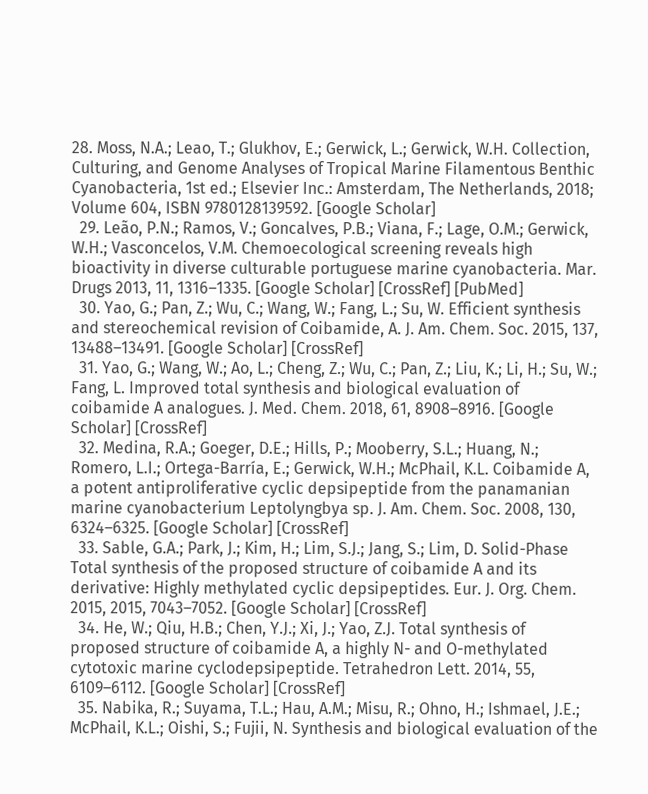28. Moss, N.A.; Leao, T.; Glukhov, E.; Gerwick, L.; Gerwick, W.H. Collection, Culturing, and Genome Analyses of Tropical Marine Filamentous Benthic Cyanobacteria, 1st ed.; Elsevier Inc.: Amsterdam, The Netherlands, 2018; Volume 604, ISBN 9780128139592. [Google Scholar]
  29. Leão, P.N.; Ramos, V.; Goncalves, P.B.; Viana, F.; Lage, O.M.; Gerwick, W.H.; Vasconcelos, V.M. Chemoecological screening reveals high bioactivity in diverse culturable portuguese marine cyanobacteria. Mar. Drugs 2013, 11, 1316–1335. [Google Scholar] [CrossRef] [PubMed]
  30. Yao, G.; Pan, Z.; Wu, C.; Wang, W.; Fang, L.; Su, W. Efficient synthesis and stereochemical revision of Coibamide, A. J. Am. Chem. Soc. 2015, 137, 13488–13491. [Google Scholar] [CrossRef]
  31. Yao, G.; Wang, W.; Ao, L.; Cheng, Z.; Wu, C.; Pan, Z.; Liu, K.; Li, H.; Su, W.; Fang, L. Improved total synthesis and biological evaluation of coibamide A analogues. J. Med. Chem. 2018, 61, 8908–8916. [Google Scholar] [CrossRef]
  32. Medina, R.A.; Goeger, D.E.; Hills, P.; Mooberry, S.L.; Huang, N.; Romero, L.I.; Ortega-Barría, E.; Gerwick, W.H.; McPhail, K.L. Coibamide A, a potent antiproliferative cyclic depsipeptide from the panamanian marine cyanobacterium Leptolyngbya sp. J. Am. Chem. Soc. 2008, 130, 6324–6325. [Google Scholar] [CrossRef]
  33. Sable, G.A.; Park, J.; Kim, H.; Lim, S.J.; Jang, S.; Lim, D. Solid-Phase Total synthesis of the proposed structure of coibamide A and its derivative: Highly methylated cyclic depsipeptides. Eur. J. Org. Chem. 2015, 2015, 7043–7052. [Google Scholar] [CrossRef]
  34. He, W.; Qiu, H.B.; Chen, Y.J.; Xi, J.; Yao, Z.J. Total synthesis of proposed structure of coibamide A, a highly N- and O-methylated cytotoxic marine cyclodepsipeptide. Tetrahedron Lett. 2014, 55, 6109–6112. [Google Scholar] [CrossRef]
  35. Nabika, R.; Suyama, T.L.; Hau, A.M.; Misu, R.; Ohno, H.; Ishmael, J.E.; McPhail, K.L.; Oishi, S.; Fujii, N. Synthesis and biological evaluation of the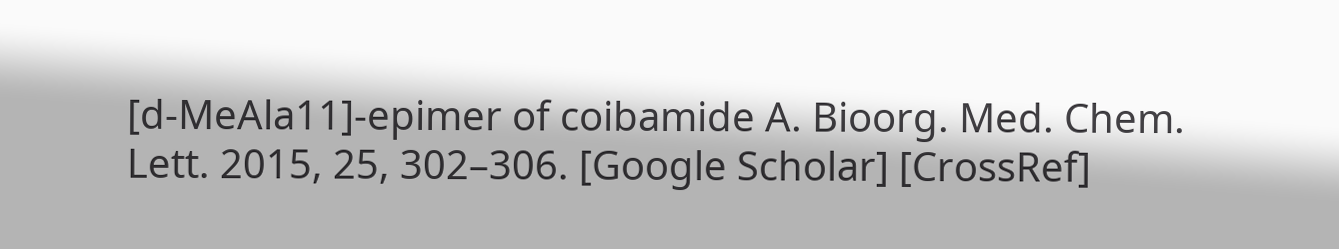[d-MeAla11]-epimer of coibamide A. Bioorg. Med. Chem. Lett. 2015, 25, 302–306. [Google Scholar] [CrossRef]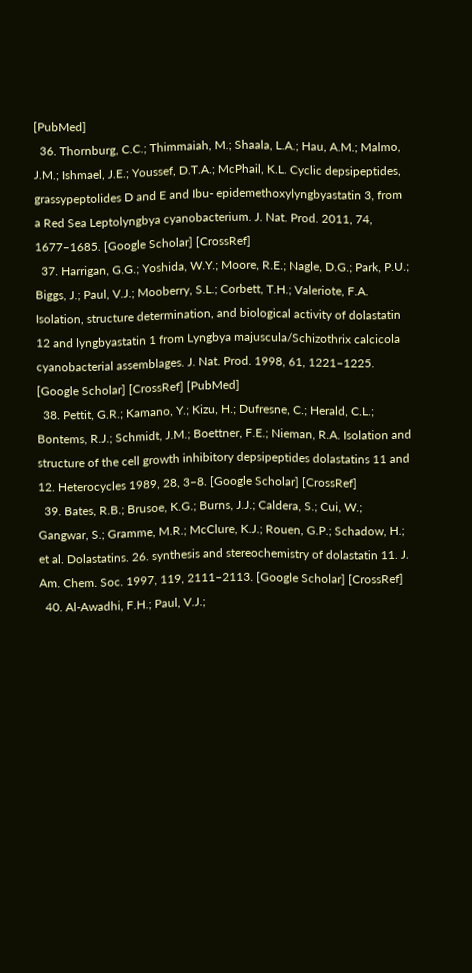[PubMed]
  36. Thornburg, C.C.; Thimmaiah, M.; Shaala, L.A.; Hau, A.M.; Malmo, J.M.; Ishmael, J.E.; Youssef, D.T.A.; McPhail, K.L. Cyclic depsipeptides, grassypeptolides D and E and Ibu- epidemethoxylyngbyastatin 3, from a Red Sea Leptolyngbya cyanobacterium. J. Nat. Prod. 2011, 74, 1677–1685. [Google Scholar] [CrossRef]
  37. Harrigan, G.G.; Yoshida, W.Y.; Moore, R.E.; Nagle, D.G.; Park, P.U.; Biggs, J.; Paul, V.J.; Mooberry, S.L.; Corbett, T.H.; Valeriote, F.A. Isolation, structure determination, and biological activity of dolastatin 12 and lyngbyastatin 1 from Lyngbya majuscula/Schizothrix calcicola cyanobacterial assemblages. J. Nat. Prod. 1998, 61, 1221–1225. [Google Scholar] [CrossRef] [PubMed]
  38. Pettit, G.R.; Kamano, Y.; Kizu, H.; Dufresne, C.; Herald, C.L.; Bontems, R.J.; Schmidt, J.M.; Boettner, F.E.; Nieman, R.A. Isolation and structure of the cell growth inhibitory depsipeptides dolastatins 11 and 12. Heterocycles 1989, 28, 3–8. [Google Scholar] [CrossRef]
  39. Bates, R.B.; Brusoe, K.G.; Burns, J.J.; Caldera, S.; Cui, W.; Gangwar, S.; Gramme, M.R.; McClure, K.J.; Rouen, G.P.; Schadow, H.; et al. Dolastatins. 26. synthesis and stereochemistry of dolastatin 11. J. Am. Chem. Soc. 1997, 119, 2111–2113. [Google Scholar] [CrossRef]
  40. Al-Awadhi, F.H.; Paul, V.J.;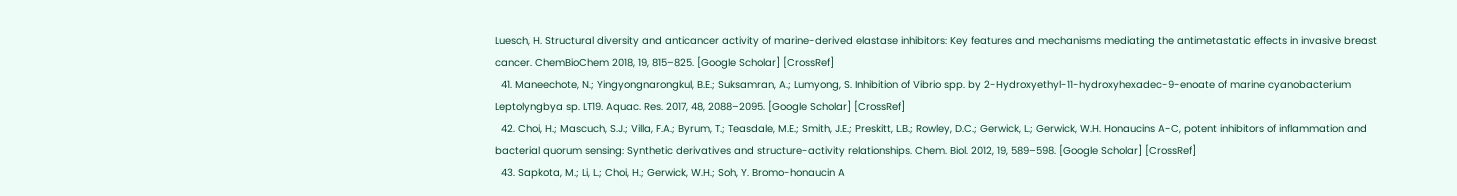Luesch, H. Structural diversity and anticancer activity of marine-derived elastase inhibitors: Key features and mechanisms mediating the antimetastatic effects in invasive breast cancer. ChemBioChem 2018, 19, 815–825. [Google Scholar] [CrossRef]
  41. Maneechote, N.; Yingyongnarongkul, B.E.; Suksamran, A.; Lumyong, S. Inhibition of Vibrio spp. by 2-Hydroxyethyl-11-hydroxyhexadec-9-enoate of marine cyanobacterium Leptolyngbya sp. LT19. Aquac. Res. 2017, 48, 2088–2095. [Google Scholar] [CrossRef]
  42. Choi, H.; Mascuch, S.J.; Villa, F.A.; Byrum, T.; Teasdale, M.E.; Smith, J.E.; Preskitt, L.B.; Rowley, D.C.; Gerwick, L.; Gerwick, W.H. Honaucins A-C, potent inhibitors of inflammation and bacterial quorum sensing: Synthetic derivatives and structure-activity relationships. Chem. Biol. 2012, 19, 589–598. [Google Scholar] [CrossRef]
  43. Sapkota, M.; Li, L.; Choi, H.; Gerwick, W.H.; Soh, Y. Bromo-honaucin A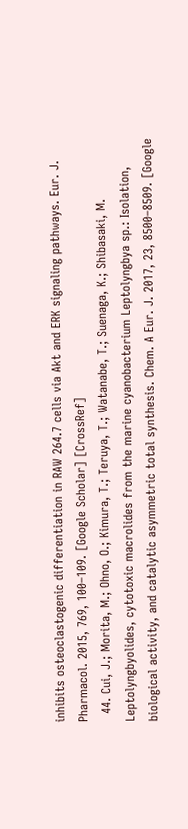inhibits osteoclastogenic differentiation in RAW 264.7 cells via Akt and ERK signaling pathways. Eur. J. Pharmacol. 2015, 769, 100–109. [Google Scholar] [CrossRef]
  44. Cui, J.; Morita, M.; Ohno, O.; Kimura, T.; Teruya, T.; Watanabe, T.; Suenaga, K.; Shibasaki, M. Leptolyngbyolides, cytotoxic macrolides from the marine cyanobacterium Leptolyngbya sp.: Isolation, biological activity, and catalytic asymmetric total synthesis. Chem. A Eur. J. 2017, 23, 8500–8509. [Google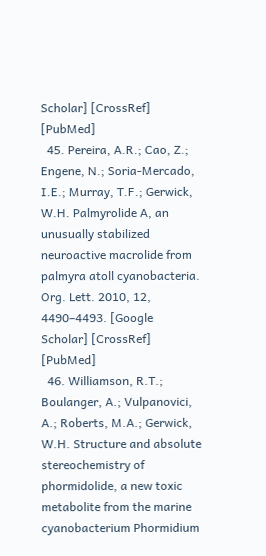Scholar] [CrossRef] [PubMed]
  45. Pereira, A.R.; Cao, Z.; Engene, N.; Soria-Mercado, I.E.; Murray, T.F.; Gerwick, W.H. Palmyrolide A, an unusually stabilized neuroactive macrolide from palmyra atoll cyanobacteria. Org. Lett. 2010, 12, 4490–4493. [Google Scholar] [CrossRef] [PubMed]
  46. Williamson, R.T.; Boulanger, A.; Vulpanovici, A.; Roberts, M.A.; Gerwick, W.H. Structure and absolute stereochemistry of phormidolide, a new toxic metabolite from the marine cyanobacterium Phormidium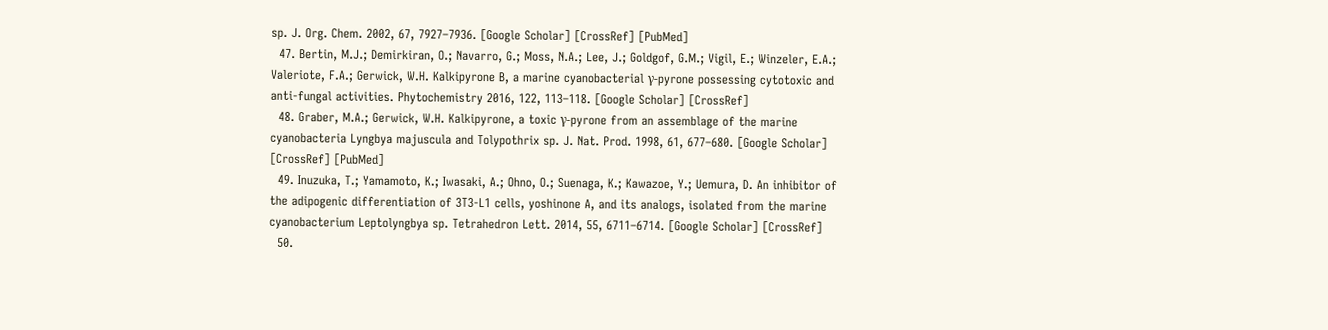sp. J. Org. Chem. 2002, 67, 7927–7936. [Google Scholar] [CrossRef] [PubMed]
  47. Bertin, M.J.; Demirkiran, O.; Navarro, G.; Moss, N.A.; Lee, J.; Goldgof, G.M.; Vigil, E.; Winzeler, E.A.; Valeriote, F.A.; Gerwick, W.H. Kalkipyrone B, a marine cyanobacterial γ-pyrone possessing cytotoxic and anti-fungal activities. Phytochemistry 2016, 122, 113–118. [Google Scholar] [CrossRef]
  48. Graber, M.A.; Gerwick, W.H. Kalkipyrone, a toxic γ-pyrone from an assemblage of the marine cyanobacteria Lyngbya majuscula and Tolypothrix sp. J. Nat. Prod. 1998, 61, 677–680. [Google Scholar] [CrossRef] [PubMed]
  49. Inuzuka, T.; Yamamoto, K.; Iwasaki, A.; Ohno, O.; Suenaga, K.; Kawazoe, Y.; Uemura, D. An inhibitor of the adipogenic differentiation of 3T3-L1 cells, yoshinone A, and its analogs, isolated from the marine cyanobacterium Leptolyngbya sp. Tetrahedron Lett. 2014, 55, 6711–6714. [Google Scholar] [CrossRef]
  50.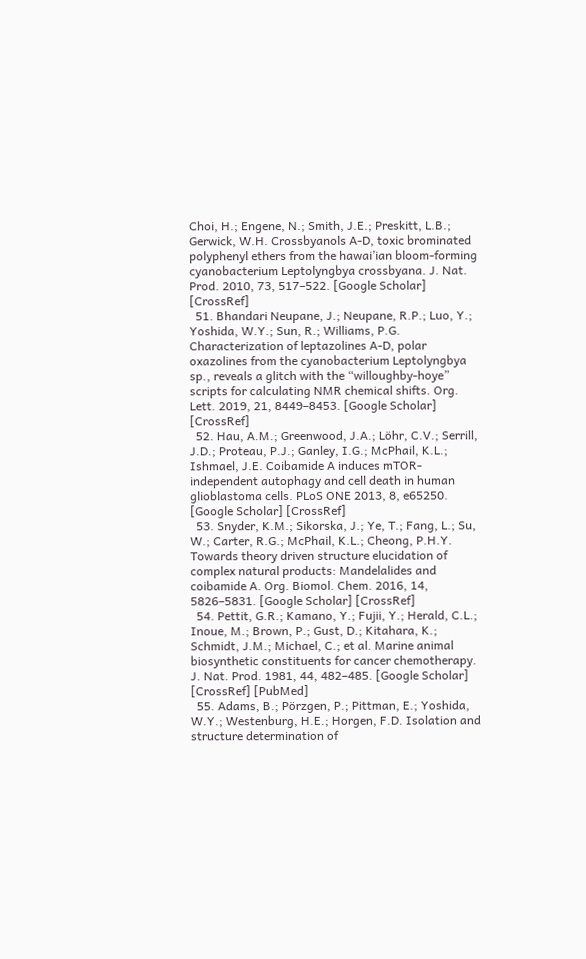Choi, H.; Engene, N.; Smith, J.E.; Preskitt, L.B.; Gerwick, W.H. Crossbyanols A-D, toxic brominated polyphenyl ethers from the hawai’ian bloom-forming cyanobacterium Leptolyngbya crossbyana. J. Nat. Prod. 2010, 73, 517–522. [Google Scholar] [CrossRef]
  51. Bhandari Neupane, J.; Neupane, R.P.; Luo, Y.; Yoshida, W.Y.; Sun, R.; Williams, P.G. Characterization of leptazolines A-D, polar oxazolines from the cyanobacterium Leptolyngbya sp., reveals a glitch with the “willoughby-hoye” scripts for calculating NMR chemical shifts. Org. Lett. 2019, 21, 8449–8453. [Google Scholar] [CrossRef]
  52. Hau, A.M.; Greenwood, J.A.; Löhr, C.V.; Serrill, J.D.; Proteau, P.J.; Ganley, I.G.; McPhail, K.L.; Ishmael, J.E. Coibamide A induces mTOR-independent autophagy and cell death in human glioblastoma cells. PLoS ONE 2013, 8, e65250. [Google Scholar] [CrossRef]
  53. Snyder, K.M.; Sikorska, J.; Ye, T.; Fang, L.; Su, W.; Carter, R.G.; McPhail, K.L.; Cheong, P.H.Y. Towards theory driven structure elucidation of complex natural products: Mandelalides and coibamide A. Org. Biomol. Chem. 2016, 14, 5826–5831. [Google Scholar] [CrossRef]
  54. Pettit, G.R.; Kamano, Y.; Fujii, Y.; Herald, C.L.; Inoue, M.; Brown, P.; Gust, D.; Kitahara, K.; Schmidt, J.M.; Michael, C.; et al. Marine animal biosynthetic constituents for cancer chemotherapy. J. Nat. Prod. 1981, 44, 482–485. [Google Scholar] [CrossRef] [PubMed]
  55. Adams, B.; Pörzgen, P.; Pittman, E.; Yoshida, W.Y.; Westenburg, H.E.; Horgen, F.D. Isolation and structure determination of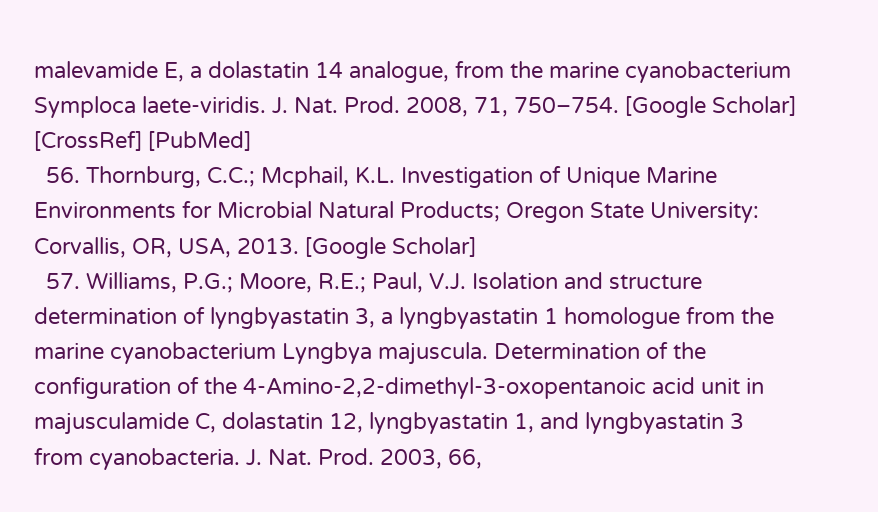malevamide E, a dolastatin 14 analogue, from the marine cyanobacterium Symploca laete-viridis. J. Nat. Prod. 2008, 71, 750–754. [Google Scholar] [CrossRef] [PubMed]
  56. Thornburg, C.C.; Mcphail, K.L. Investigation of Unique Marine Environments for Microbial Natural Products; Oregon State University: Corvallis, OR, USA, 2013. [Google Scholar]
  57. Williams, P.G.; Moore, R.E.; Paul, V.J. Isolation and structure determination of lyngbyastatin 3, a lyngbyastatin 1 homologue from the marine cyanobacterium Lyngbya majuscula. Determination of the configuration of the 4-Amino-2,2-dimethyl-3-oxopentanoic acid unit in majusculamide C, dolastatin 12, lyngbyastatin 1, and lyngbyastatin 3 from cyanobacteria. J. Nat. Prod. 2003, 66,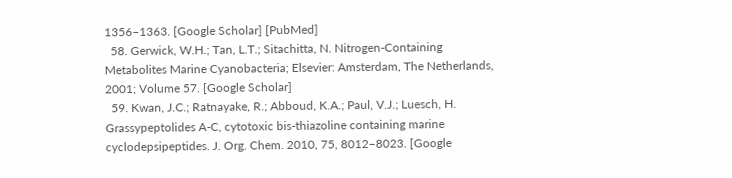1356–1363. [Google Scholar] [PubMed]
  58. Gerwick, W.H.; Tan, L.T.; Sitachitta, N. Nitrogen-Containing Metabolites Marine Cyanobacteria; Elsevier: Amsterdam, The Netherlands, 2001; Volume 57. [Google Scholar]
  59. Kwan, J.C.; Ratnayake, R.; Abboud, K.A.; Paul, V.J.; Luesch, H. Grassypeptolides A-C, cytotoxic bis-thiazoline containing marine cyclodepsipeptides. J. Org. Chem. 2010, 75, 8012–8023. [Google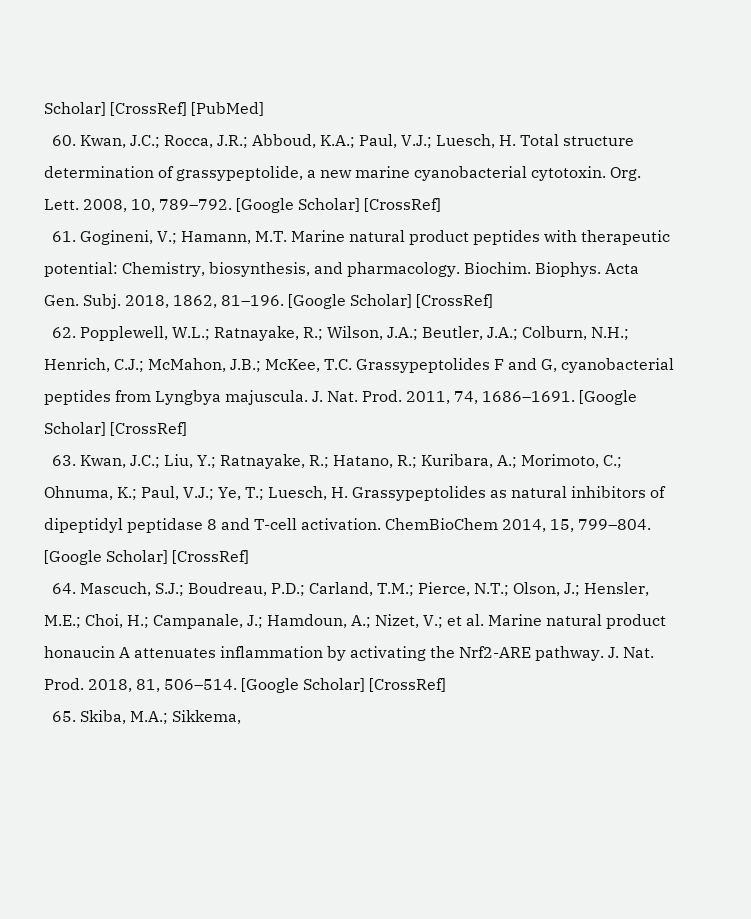Scholar] [CrossRef] [PubMed]
  60. Kwan, J.C.; Rocca, J.R.; Abboud, K.A.; Paul, V.J.; Luesch, H. Total structure determination of grassypeptolide, a new marine cyanobacterial cytotoxin. Org. Lett. 2008, 10, 789–792. [Google Scholar] [CrossRef]
  61. Gogineni, V.; Hamann, M.T. Marine natural product peptides with therapeutic potential: Chemistry, biosynthesis, and pharmacology. Biochim. Biophys. Acta Gen. Subj. 2018, 1862, 81–196. [Google Scholar] [CrossRef]
  62. Popplewell, W.L.; Ratnayake, R.; Wilson, J.A.; Beutler, J.A.; Colburn, N.H.; Henrich, C.J.; McMahon, J.B.; McKee, T.C. Grassypeptolides F and G, cyanobacterial peptides from Lyngbya majuscula. J. Nat. Prod. 2011, 74, 1686–1691. [Google Scholar] [CrossRef]
  63. Kwan, J.C.; Liu, Y.; Ratnayake, R.; Hatano, R.; Kuribara, A.; Morimoto, C.; Ohnuma, K.; Paul, V.J.; Ye, T.; Luesch, H. Grassypeptolides as natural inhibitors of dipeptidyl peptidase 8 and T-cell activation. ChemBioChem 2014, 15, 799–804. [Google Scholar] [CrossRef]
  64. Mascuch, S.J.; Boudreau, P.D.; Carland, T.M.; Pierce, N.T.; Olson, J.; Hensler, M.E.; Choi, H.; Campanale, J.; Hamdoun, A.; Nizet, V.; et al. Marine natural product honaucin A attenuates inflammation by activating the Nrf2-ARE pathway. J. Nat. Prod. 2018, 81, 506–514. [Google Scholar] [CrossRef]
  65. Skiba, M.A.; Sikkema,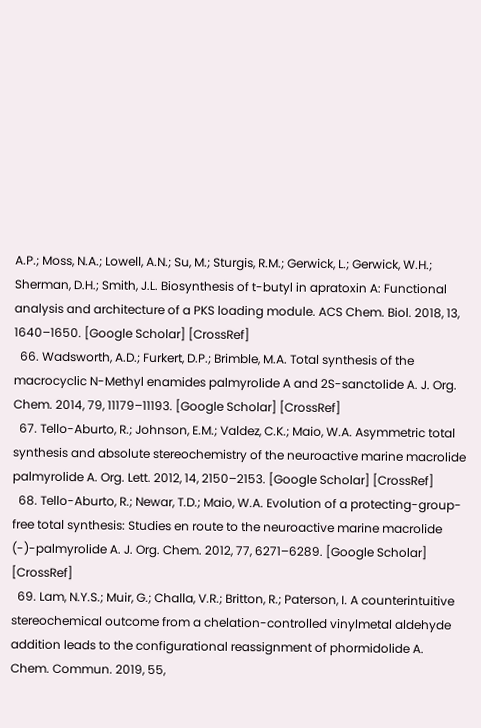A.P.; Moss, N.A.; Lowell, A.N.; Su, M.; Sturgis, R.M.; Gerwick, L.; Gerwick, W.H.; Sherman, D.H.; Smith, J.L. Biosynthesis of t-butyl in apratoxin A: Functional analysis and architecture of a PKS loading module. ACS Chem. Biol. 2018, 13, 1640–1650. [Google Scholar] [CrossRef]
  66. Wadsworth, A.D.; Furkert, D.P.; Brimble, M.A. Total synthesis of the macrocyclic N-Methyl enamides palmyrolide A and 2S-sanctolide A. J. Org. Chem. 2014, 79, 11179–11193. [Google Scholar] [CrossRef]
  67. Tello-Aburto, R.; Johnson, E.M.; Valdez, C.K.; Maio, W.A. Asymmetric total synthesis and absolute stereochemistry of the neuroactive marine macrolide palmyrolide A. Org. Lett. 2012, 14, 2150–2153. [Google Scholar] [CrossRef]
  68. Tello-Aburto, R.; Newar, T.D.; Maio, W.A. Evolution of a protecting-group-free total synthesis: Studies en route to the neuroactive marine macrolide (-)-palmyrolide A. J. Org. Chem. 2012, 77, 6271–6289. [Google Scholar] [CrossRef]
  69. Lam, N.Y.S.; Muir, G.; Challa, V.R.; Britton, R.; Paterson, I. A counterintuitive stereochemical outcome from a chelation-controlled vinylmetal aldehyde addition leads to the configurational reassignment of phormidolide A. Chem. Commun. 2019, 55,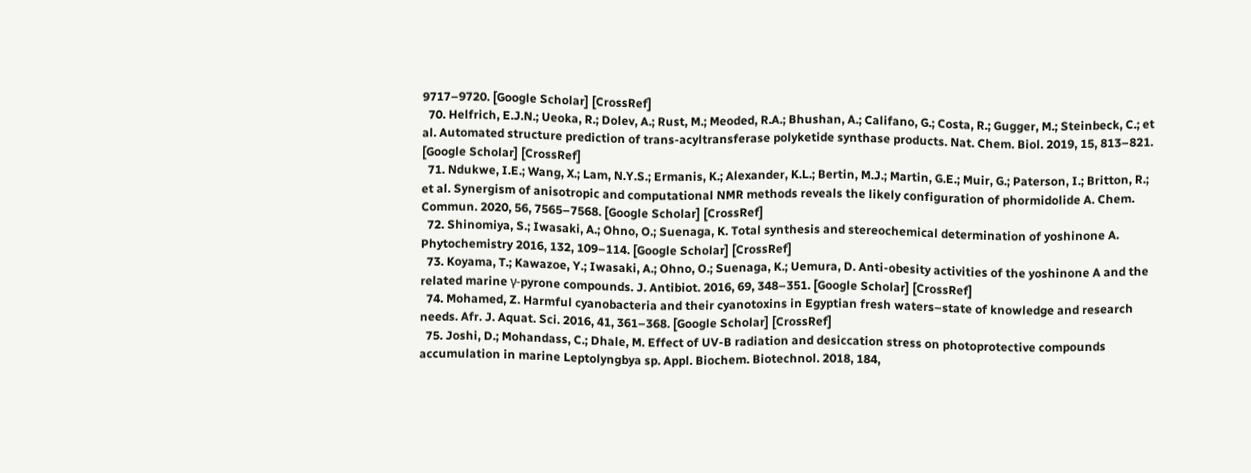9717–9720. [Google Scholar] [CrossRef]
  70. Helfrich, E.J.N.; Ueoka, R.; Dolev, A.; Rust, M.; Meoded, R.A.; Bhushan, A.; Califano, G.; Costa, R.; Gugger, M.; Steinbeck, C.; et al. Automated structure prediction of trans-acyltransferase polyketide synthase products. Nat. Chem. Biol. 2019, 15, 813–821. [Google Scholar] [CrossRef]
  71. Ndukwe, I.E.; Wang, X.; Lam, N.Y.S.; Ermanis, K.; Alexander, K.L.; Bertin, M.J.; Martin, G.E.; Muir, G.; Paterson, I.; Britton, R.; et al. Synergism of anisotropic and computational NMR methods reveals the likely configuration of phormidolide A. Chem. Commun. 2020, 56, 7565–7568. [Google Scholar] [CrossRef]
  72. Shinomiya, S.; Iwasaki, A.; Ohno, O.; Suenaga, K. Total synthesis and stereochemical determination of yoshinone A. Phytochemistry 2016, 132, 109–114. [Google Scholar] [CrossRef]
  73. Koyama, T.; Kawazoe, Y.; Iwasaki, A.; Ohno, O.; Suenaga, K.; Uemura, D. Anti-obesity activities of the yoshinone A and the related marine γ-pyrone compounds. J. Antibiot. 2016, 69, 348–351. [Google Scholar] [CrossRef]
  74. Mohamed, Z. Harmful cyanobacteria and their cyanotoxins in Egyptian fresh waters–state of knowledge and research needs. Afr. J. Aquat. Sci. 2016, 41, 361–368. [Google Scholar] [CrossRef]
  75. Joshi, D.; Mohandass, C.; Dhale, M. Effect of UV-B radiation and desiccation stress on photoprotective compounds accumulation in marine Leptolyngbya sp. Appl. Biochem. Biotechnol. 2018, 184,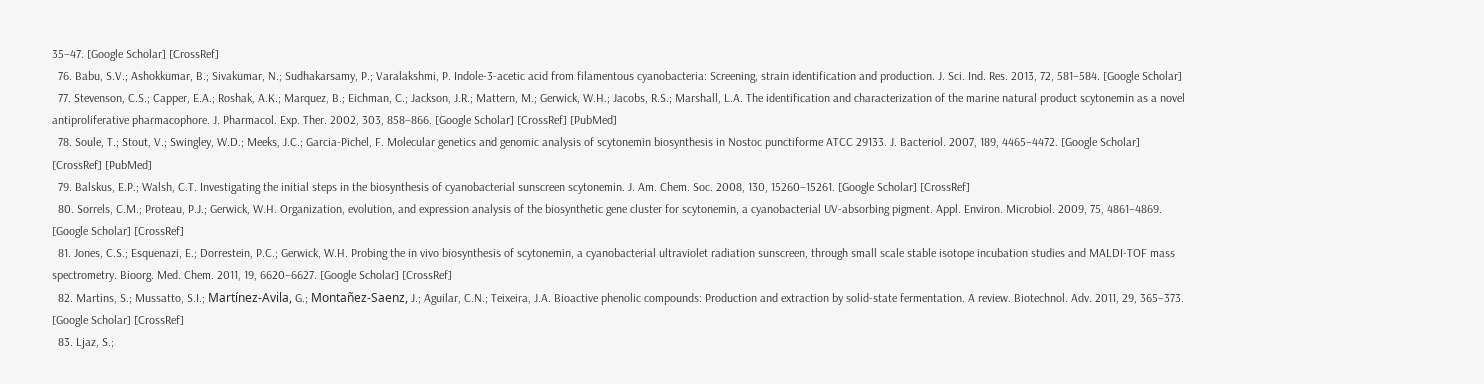35–47. [Google Scholar] [CrossRef]
  76. Babu, S.V.; Ashokkumar, B.; Sivakumar, N.; Sudhakarsamy, P.; Varalakshmi, P. Indole-3-acetic acid from filamentous cyanobacteria: Screening, strain identification and production. J. Sci. Ind. Res. 2013, 72, 581–584. [Google Scholar]
  77. Stevenson, C.S.; Capper, E.A.; Roshak, A.K.; Marquez, B.; Eichman, C.; Jackson, J.R.; Mattern, M.; Gerwick, W.H.; Jacobs, R.S.; Marshall, L.A. The identification and characterization of the marine natural product scytonemin as a novel antiproliferative pharmacophore. J. Pharmacol. Exp. Ther. 2002, 303, 858–866. [Google Scholar] [CrossRef] [PubMed]
  78. Soule, T.; Stout, V.; Swingley, W.D.; Meeks, J.C.; Garcia-Pichel, F. Molecular genetics and genomic analysis of scytonemin biosynthesis in Nostoc punctiforme ATCC 29133. J. Bacteriol. 2007, 189, 4465–4472. [Google Scholar] [CrossRef] [PubMed]
  79. Balskus, E.P.; Walsh, C.T. Investigating the initial steps in the biosynthesis of cyanobacterial sunscreen scytonemin. J. Am. Chem. Soc. 2008, 130, 15260–15261. [Google Scholar] [CrossRef]
  80. Sorrels, C.M.; Proteau, P.J.; Gerwick, W.H. Organization, evolution, and expression analysis of the biosynthetic gene cluster for scytonemin, a cyanobacterial UV-absorbing pigment. Appl. Environ. Microbiol. 2009, 75, 4861–4869. [Google Scholar] [CrossRef]
  81. Jones, C.S.; Esquenazi, E.; Dorrestein, P.C.; Gerwick, W.H. Probing the in vivo biosynthesis of scytonemin, a cyanobacterial ultraviolet radiation sunscreen, through small scale stable isotope incubation studies and MALDI-TOF mass spectrometry. Bioorg. Med. Chem. 2011, 19, 6620–6627. [Google Scholar] [CrossRef]
  82. Martins, S.; Mussatto, S.I.; Martínez-Avila, G.; Montañez-Saenz, J.; Aguilar, C.N.; Teixeira, J.A. Bioactive phenolic compounds: Production and extraction by solid-state fermentation. A review. Biotechnol. Adv. 2011, 29, 365–373. [Google Scholar] [CrossRef]
  83. Ljaz, S.;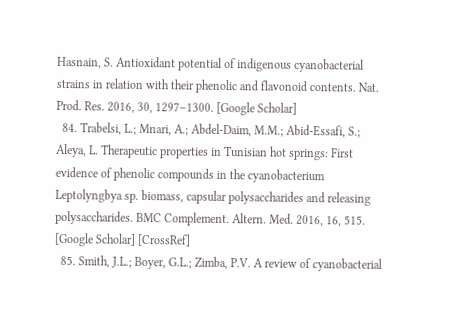Hasnain, S. Antioxidant potential of indigenous cyanobacterial strains in relation with their phenolic and flavonoid contents. Nat. Prod. Res. 2016, 30, 1297–1300. [Google Scholar]
  84. Trabelsi, L.; Mnari, A.; Abdel-Daim, M.M.; Abid-Essafi, S.; Aleya, L. Therapeutic properties in Tunisian hot springs: First evidence of phenolic compounds in the cyanobacterium Leptolyngbya sp. biomass, capsular polysaccharides and releasing polysaccharides. BMC Complement. Altern. Med. 2016, 16, 515. [Google Scholar] [CrossRef]
  85. Smith, J.L.; Boyer, G.L.; Zimba, P.V. A review of cyanobacterial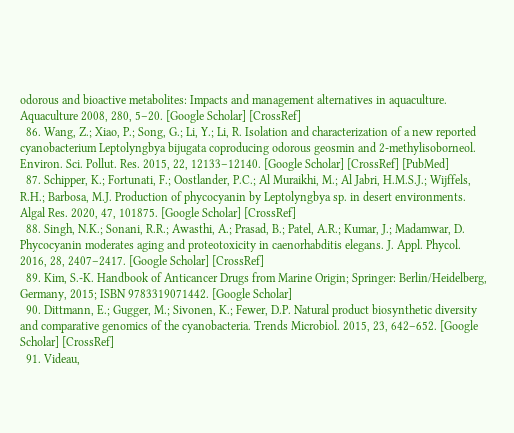odorous and bioactive metabolites: Impacts and management alternatives in aquaculture. Aquaculture 2008, 280, 5–20. [Google Scholar] [CrossRef]
  86. Wang, Z.; Xiao, P.; Song, G.; Li, Y.; Li, R. Isolation and characterization of a new reported cyanobacterium Leptolyngbya bijugata coproducing odorous geosmin and 2-methylisoborneol. Environ. Sci. Pollut. Res. 2015, 22, 12133–12140. [Google Scholar] [CrossRef] [PubMed]
  87. Schipper, K.; Fortunati, F.; Oostlander, P.C.; Al Muraikhi, M.; Al Jabri, H.M.S.J.; Wijffels, R.H.; Barbosa, M.J. Production of phycocyanin by Leptolyngbya sp. in desert environments. Algal Res. 2020, 47, 101875. [Google Scholar] [CrossRef]
  88. Singh, N.K.; Sonani, R.R.; Awasthi, A.; Prasad, B.; Patel, A.R.; Kumar, J.; Madamwar, D. Phycocyanin moderates aging and proteotoxicity in caenorhabditis elegans. J. Appl. Phycol. 2016, 28, 2407–2417. [Google Scholar] [CrossRef]
  89. Kim, S.-K. Handbook of Anticancer Drugs from Marine Origin; Springer: Berlin/Heidelberg, Germany, 2015; ISBN 9783319071442. [Google Scholar]
  90. Dittmann, E.; Gugger, M.; Sivonen, K.; Fewer, D.P. Natural product biosynthetic diversity and comparative genomics of the cyanobacteria. Trends Microbiol. 2015, 23, 642–652. [Google Scholar] [CrossRef]
  91. Videau,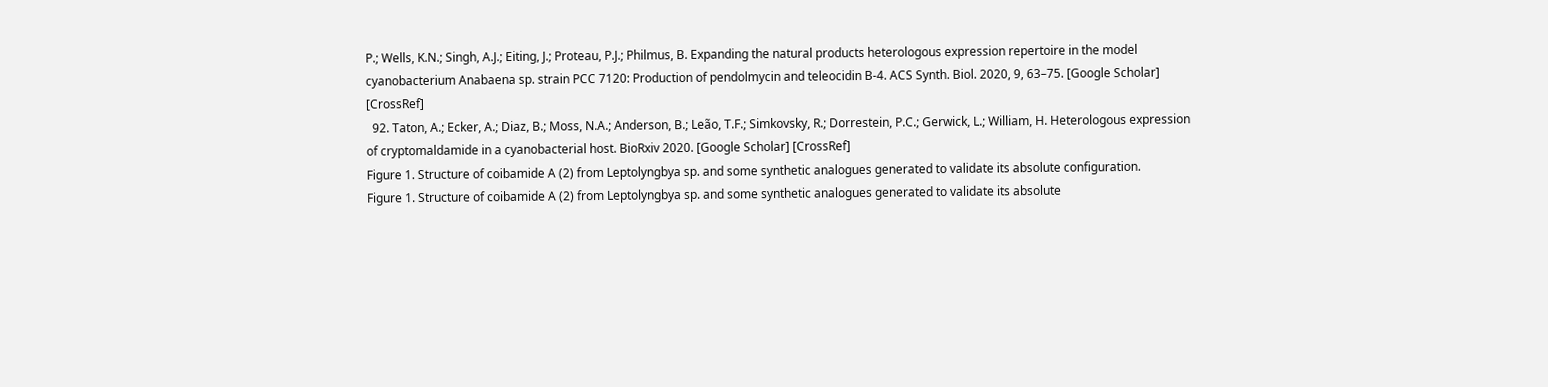P.; Wells, K.N.; Singh, A.J.; Eiting, J.; Proteau, P.J.; Philmus, B. Expanding the natural products heterologous expression repertoire in the model cyanobacterium Anabaena sp. strain PCC 7120: Production of pendolmycin and teleocidin B-4. ACS Synth. Biol. 2020, 9, 63–75. [Google Scholar] [CrossRef]
  92. Taton, A.; Ecker, A.; Diaz, B.; Moss, N.A.; Anderson, B.; Leão, T.F.; Simkovsky, R.; Dorrestein, P.C.; Gerwick, L.; William, H. Heterologous expression of cryptomaldamide in a cyanobacterial host. BioRxiv 2020. [Google Scholar] [CrossRef]
Figure 1. Structure of coibamide A (2) from Leptolyngbya sp. and some synthetic analogues generated to validate its absolute configuration.
Figure 1. Structure of coibamide A (2) from Leptolyngbya sp. and some synthetic analogues generated to validate its absolute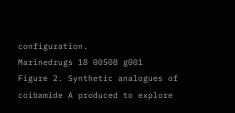configuration.
Marinedrugs 18 00508 g001
Figure 2. Synthetic analogues of coibamide A produced to explore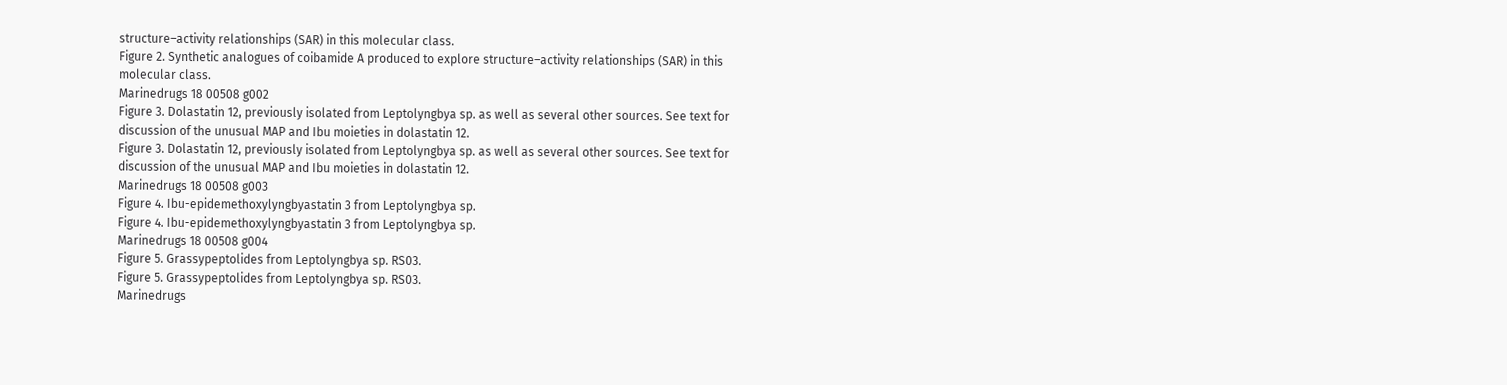structure–activity relationships (SAR) in this molecular class.
Figure 2. Synthetic analogues of coibamide A produced to explore structure–activity relationships (SAR) in this molecular class.
Marinedrugs 18 00508 g002
Figure 3. Dolastatin 12, previously isolated from Leptolyngbya sp. as well as several other sources. See text for discussion of the unusual MAP and Ibu moieties in dolastatin 12.
Figure 3. Dolastatin 12, previously isolated from Leptolyngbya sp. as well as several other sources. See text for discussion of the unusual MAP and Ibu moieties in dolastatin 12.
Marinedrugs 18 00508 g003
Figure 4. Ibu-epidemethoxylyngbyastatin 3 from Leptolyngbya sp.
Figure 4. Ibu-epidemethoxylyngbyastatin 3 from Leptolyngbya sp.
Marinedrugs 18 00508 g004
Figure 5. Grassypeptolides from Leptolyngbya sp. RS03.
Figure 5. Grassypeptolides from Leptolyngbya sp. RS03.
Marinedrugs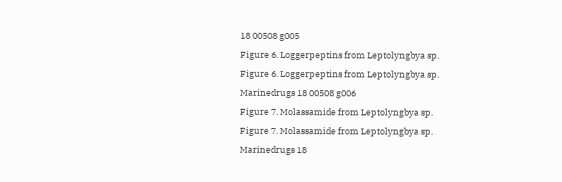18 00508 g005
Figure 6. Loggerpeptins from Leptolyngbya sp.
Figure 6. Loggerpeptins from Leptolyngbya sp.
Marinedrugs 18 00508 g006
Figure 7. Molassamide from Leptolyngbya sp.
Figure 7. Molassamide from Leptolyngbya sp.
Marinedrugs 18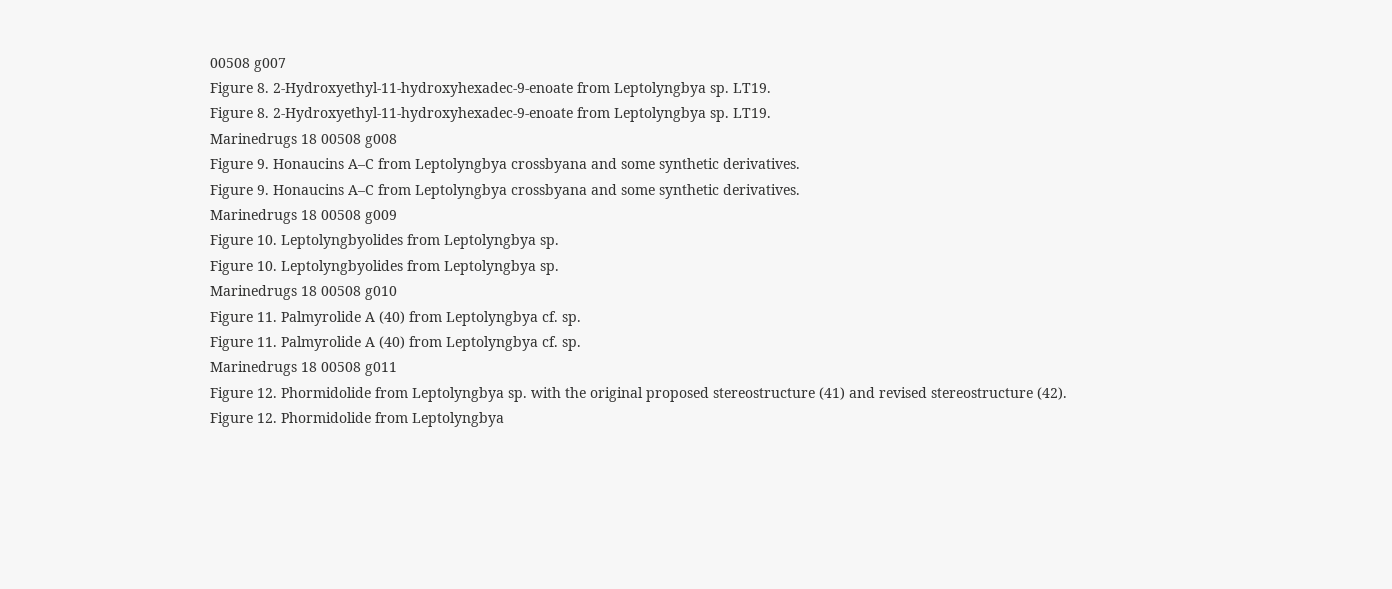00508 g007
Figure 8. 2-Hydroxyethyl-11-hydroxyhexadec-9-enoate from Leptolyngbya sp. LT19.
Figure 8. 2-Hydroxyethyl-11-hydroxyhexadec-9-enoate from Leptolyngbya sp. LT19.
Marinedrugs 18 00508 g008
Figure 9. Honaucins A–C from Leptolyngbya crossbyana and some synthetic derivatives.
Figure 9. Honaucins A–C from Leptolyngbya crossbyana and some synthetic derivatives.
Marinedrugs 18 00508 g009
Figure 10. Leptolyngbyolides from Leptolyngbya sp.
Figure 10. Leptolyngbyolides from Leptolyngbya sp.
Marinedrugs 18 00508 g010
Figure 11. Palmyrolide A (40) from Leptolyngbya cf. sp.
Figure 11. Palmyrolide A (40) from Leptolyngbya cf. sp.
Marinedrugs 18 00508 g011
Figure 12. Phormidolide from Leptolyngbya sp. with the original proposed stereostructure (41) and revised stereostructure (42).
Figure 12. Phormidolide from Leptolyngbya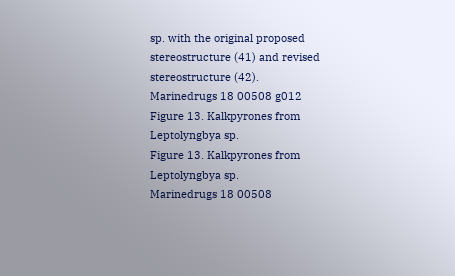sp. with the original proposed stereostructure (41) and revised stereostructure (42).
Marinedrugs 18 00508 g012
Figure 13. Kalkpyrones from Leptolyngbya sp.
Figure 13. Kalkpyrones from Leptolyngbya sp.
Marinedrugs 18 00508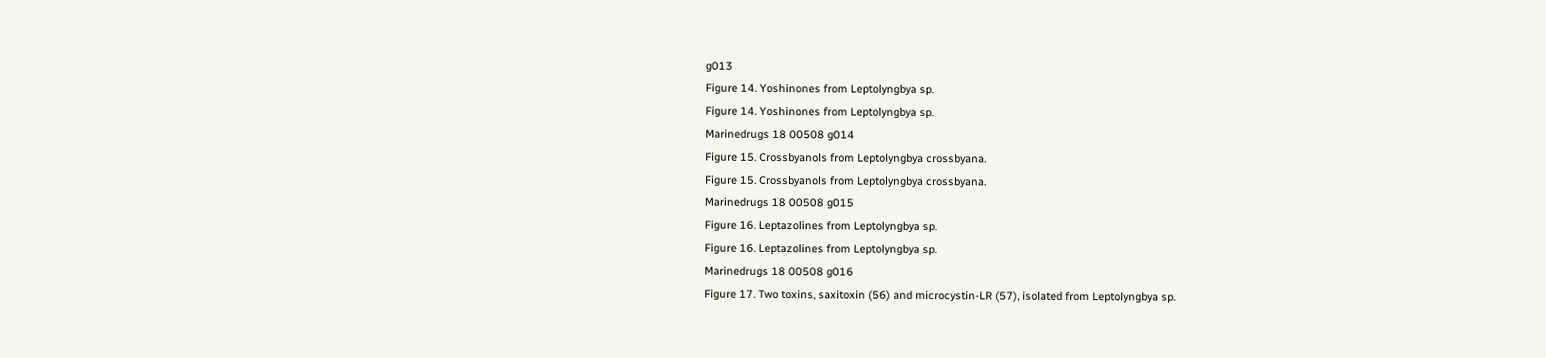g013
Figure 14. Yoshinones from Leptolyngbya sp.
Figure 14. Yoshinones from Leptolyngbya sp.
Marinedrugs 18 00508 g014
Figure 15. Crossbyanols from Leptolyngbya crossbyana.
Figure 15. Crossbyanols from Leptolyngbya crossbyana.
Marinedrugs 18 00508 g015
Figure 16. Leptazolines from Leptolyngbya sp.
Figure 16. Leptazolines from Leptolyngbya sp.
Marinedrugs 18 00508 g016
Figure 17. Two toxins, saxitoxin (56) and microcystin-LR (57), isolated from Leptolyngbya sp.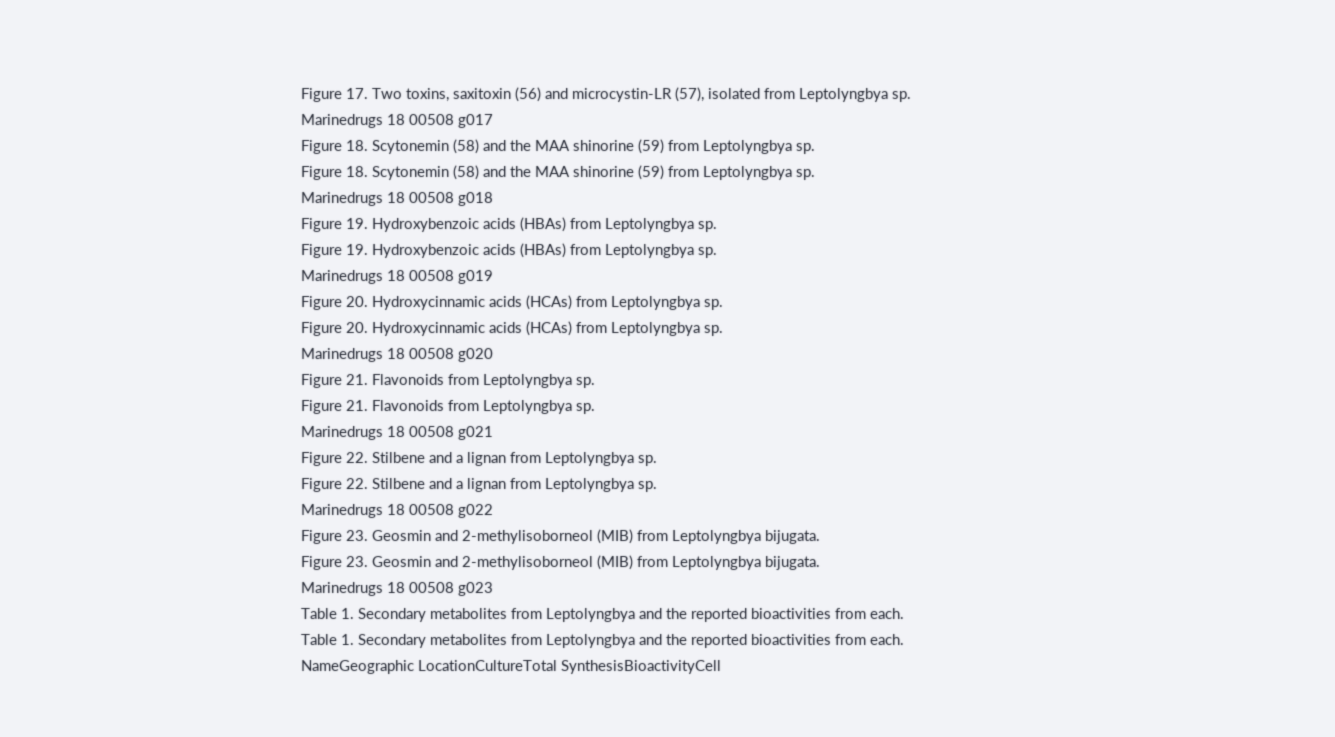Figure 17. Two toxins, saxitoxin (56) and microcystin-LR (57), isolated from Leptolyngbya sp.
Marinedrugs 18 00508 g017
Figure 18. Scytonemin (58) and the MAA shinorine (59) from Leptolyngbya sp.
Figure 18. Scytonemin (58) and the MAA shinorine (59) from Leptolyngbya sp.
Marinedrugs 18 00508 g018
Figure 19. Hydroxybenzoic acids (HBAs) from Leptolyngbya sp.
Figure 19. Hydroxybenzoic acids (HBAs) from Leptolyngbya sp.
Marinedrugs 18 00508 g019
Figure 20. Hydroxycinnamic acids (HCAs) from Leptolyngbya sp.
Figure 20. Hydroxycinnamic acids (HCAs) from Leptolyngbya sp.
Marinedrugs 18 00508 g020
Figure 21. Flavonoids from Leptolyngbya sp.
Figure 21. Flavonoids from Leptolyngbya sp.
Marinedrugs 18 00508 g021
Figure 22. Stilbene and a lignan from Leptolyngbya sp.
Figure 22. Stilbene and a lignan from Leptolyngbya sp.
Marinedrugs 18 00508 g022
Figure 23. Geosmin and 2-methylisoborneol (MIB) from Leptolyngbya bijugata.
Figure 23. Geosmin and 2-methylisoborneol (MIB) from Leptolyngbya bijugata.
Marinedrugs 18 00508 g023
Table 1. Secondary metabolites from Leptolyngbya and the reported bioactivities from each.
Table 1. Secondary metabolites from Leptolyngbya and the reported bioactivities from each.
NameGeographic LocationCultureTotal SynthesisBioactivityCell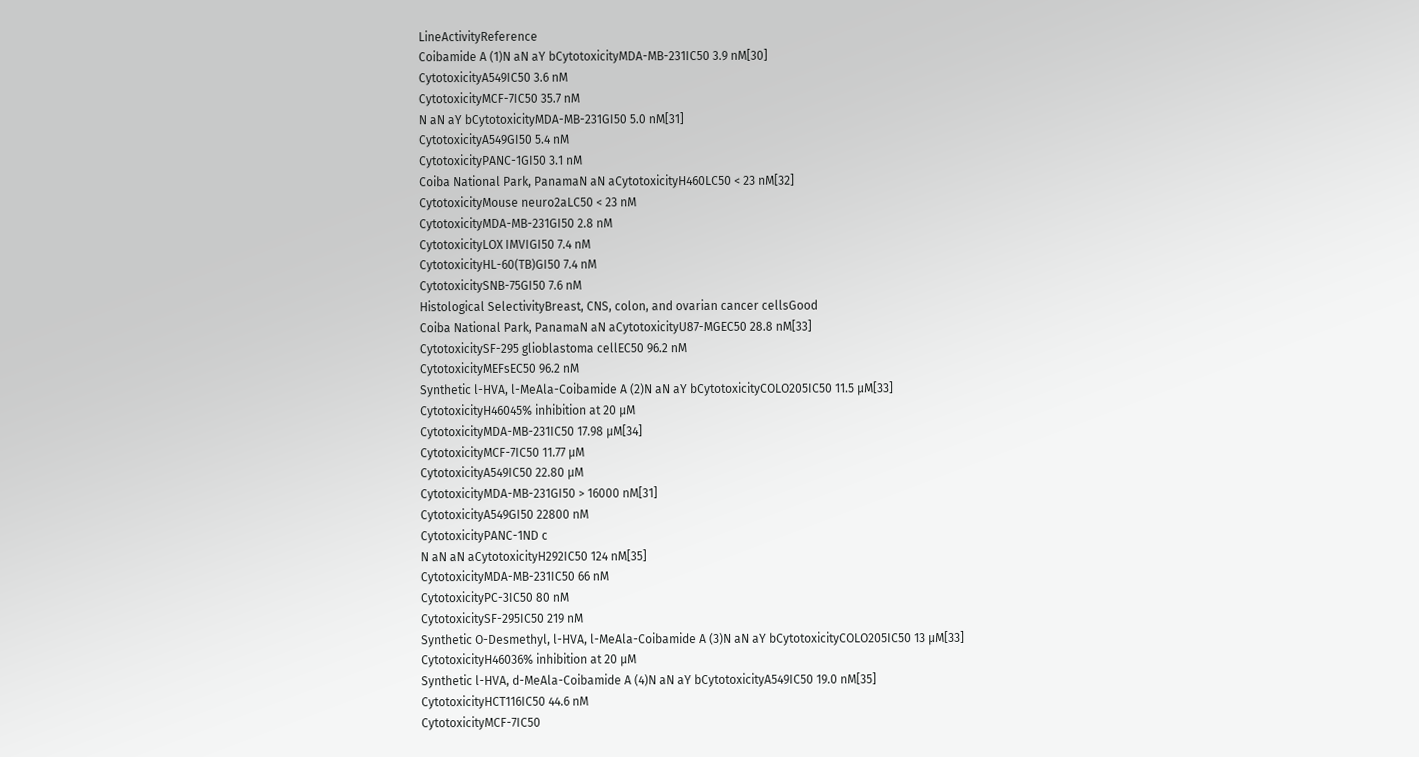LineActivityReference
Coibamide A (1)N aN aY bCytotoxicityMDA-MB-231IC50 3.9 nM[30]
CytotoxicityA549IC50 3.6 nM
CytotoxicityMCF-7IC50 35.7 nM
N aN aY bCytotoxicityMDA-MB-231GI50 5.0 nM[31]
CytotoxicityA549GI50 5.4 nM
CytotoxicityPANC-1GI50 3.1 nM
Coiba National Park, PanamaN aN aCytotoxicityH460LC50 < 23 nM[32]
CytotoxicityMouse neuro2aLC50 < 23 nM
CytotoxicityMDA-MB-231GI50 2.8 nM
CytotoxicityLOX IMVIGI50 7.4 nM
CytotoxicityHL-60(TB)GI50 7.4 nM
CytotoxicitySNB-75GI50 7.6 nM
Histological SelectivityBreast, CNS, colon, and ovarian cancer cellsGood
Coiba National Park, PanamaN aN aCytotoxicityU87-MGEC50 28.8 nM[33]
CytotoxicitySF-295 glioblastoma cellEC50 96.2 nM
CytotoxicityMEFsEC50 96.2 nM
Synthetic l-HVA, l-MeAla-Coibamide A (2)N aN aY bCytotoxicityCOLO205IC50 11.5 µM[33]
CytotoxicityH46045% inhibition at 20 µM
CytotoxicityMDA-MB-231IC50 17.98 µM[34]
CytotoxicityMCF-7IC50 11.77 µM
CytotoxicityA549IC50 22.80 µM
CytotoxicityMDA-MB-231GI50 > 16000 nM[31]
CytotoxicityA549GI50 22800 nM
CytotoxicityPANC-1ND c
N aN aN aCytotoxicityH292IC50 124 nM[35]
CytotoxicityMDA-MB-231IC50 66 nM
CytotoxicityPC-3IC50 80 nM
CytotoxicitySF-295IC50 219 nM
Synthetic O-Desmethyl, l-HVA, l-MeAla-Coibamide A (3)N aN aY bCytotoxicityCOLO205IC50 13 µM[33]
CytotoxicityH46036% inhibition at 20 µM
Synthetic l-HVA, d-MeAla-Coibamide A (4)N aN aY bCytotoxicityA549IC50 19.0 nM[35]
CytotoxicityHCT116IC50 44.6 nM
CytotoxicityMCF-7IC50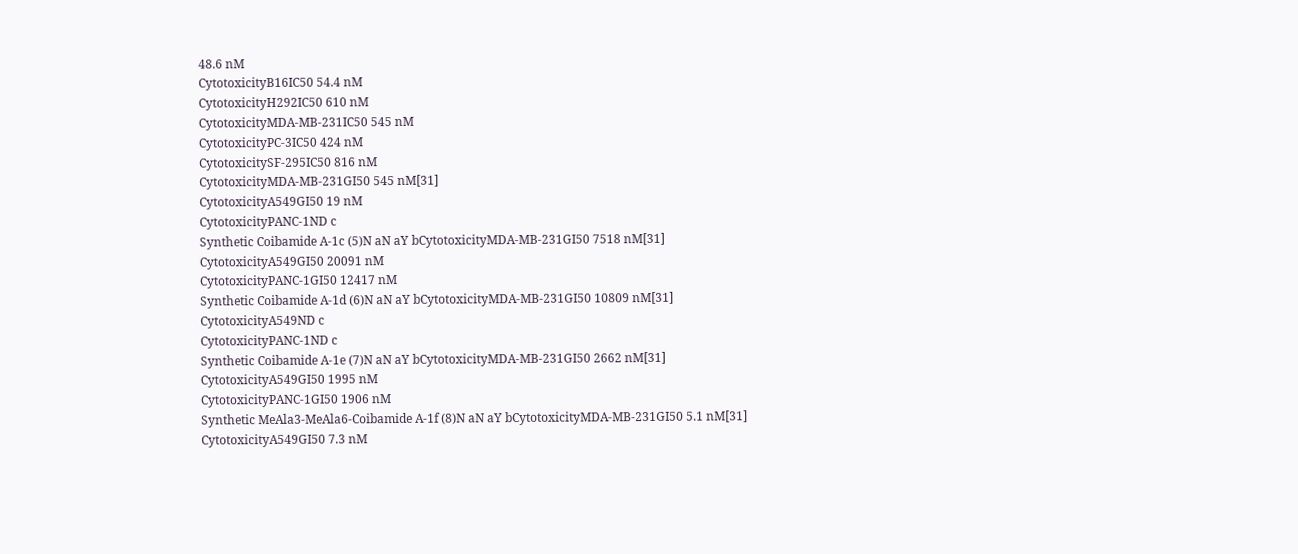48.6 nM
CytotoxicityB16IC50 54.4 nM
CytotoxicityH292IC50 610 nM
CytotoxicityMDA-MB-231IC50 545 nM
CytotoxicityPC-3IC50 424 nM
CytotoxicitySF-295IC50 816 nM
CytotoxicityMDA-MB-231GI50 545 nM[31]
CytotoxicityA549GI50 19 nM
CytotoxicityPANC-1ND c
Synthetic Coibamide A-1c (5)N aN aY bCytotoxicityMDA-MB-231GI50 7518 nM[31]
CytotoxicityA549GI50 20091 nM
CytotoxicityPANC-1GI50 12417 nM
Synthetic Coibamide A-1d (6)N aN aY bCytotoxicityMDA-MB-231GI50 10809 nM[31]
CytotoxicityA549ND c
CytotoxicityPANC-1ND c
Synthetic Coibamide A-1e (7)N aN aY bCytotoxicityMDA-MB-231GI50 2662 nM[31]
CytotoxicityA549GI50 1995 nM
CytotoxicityPANC-1GI50 1906 nM
Synthetic MeAla3-MeAla6-Coibamide A-1f (8)N aN aY bCytotoxicityMDA-MB-231GI50 5.1 nM[31]
CytotoxicityA549GI50 7.3 nM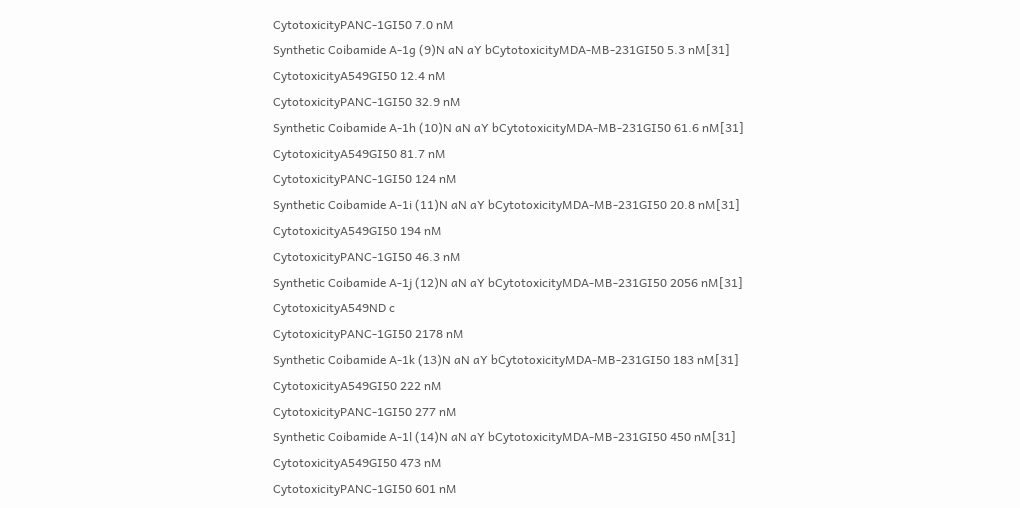CytotoxicityPANC-1GI50 7.0 nM
Synthetic Coibamide A-1g (9)N aN aY bCytotoxicityMDA-MB-231GI50 5.3 nM[31]
CytotoxicityA549GI50 12.4 nM
CytotoxicityPANC-1GI50 32.9 nM
Synthetic Coibamide A-1h (10)N aN aY bCytotoxicityMDA-MB-231GI50 61.6 nM[31]
CytotoxicityA549GI50 81.7 nM
CytotoxicityPANC-1GI50 124 nM
Synthetic Coibamide A-1i (11)N aN aY bCytotoxicityMDA-MB-231GI50 20.8 nM[31]
CytotoxicityA549GI50 194 nM
CytotoxicityPANC-1GI50 46.3 nM
Synthetic Coibamide A-1j (12)N aN aY bCytotoxicityMDA-MB-231GI50 2056 nM[31]
CytotoxicityA549ND c
CytotoxicityPANC-1GI50 2178 nM
Synthetic Coibamide A-1k (13)N aN aY bCytotoxicityMDA-MB-231GI50 183 nM[31]
CytotoxicityA549GI50 222 nM
CytotoxicityPANC-1GI50 277 nM
Synthetic Coibamide A-1l (14)N aN aY bCytotoxicityMDA-MB-231GI50 450 nM[31]
CytotoxicityA549GI50 473 nM
CytotoxicityPANC-1GI50 601 nM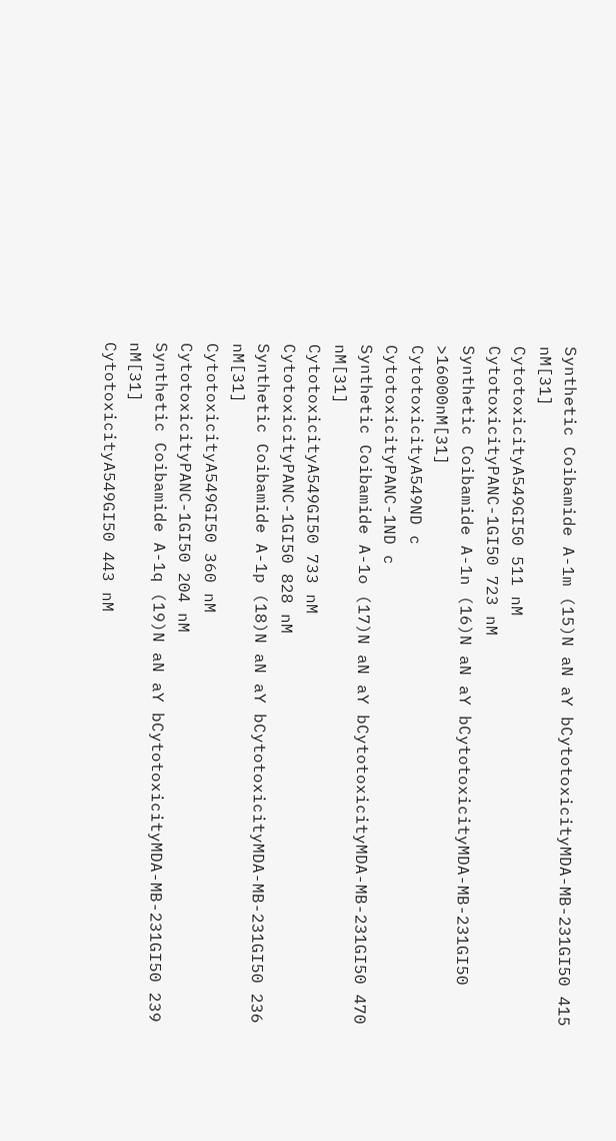Synthetic Coibamide A-1m (15)N aN aY bCytotoxicityMDA-MB-231GI50 415 nM[31]
CytotoxicityA549GI50 511 nM
CytotoxicityPANC-1GI50 723 nM
Synthetic Coibamide A-1n (16)N aN aY bCytotoxicityMDA-MB-231GI50 >16000nM[31]
CytotoxicityA549ND c
CytotoxicityPANC-1ND c
Synthetic Coibamide A-1o (17)N aN aY bCytotoxicityMDA-MB-231GI50 470 nM[31]
CytotoxicityA549GI50 733 nM
CytotoxicityPANC-1GI50 828 nM
Synthetic Coibamide A-1p (18)N aN aY bCytotoxicityMDA-MB-231GI50 236 nM[31]
CytotoxicityA549GI50 360 nM
CytotoxicityPANC-1GI50 204 nM
Synthetic Coibamide A-1q (19)N aN aY bCytotoxicityMDA-MB-231GI50 239 nM[31]
CytotoxicityA549GI50 443 nM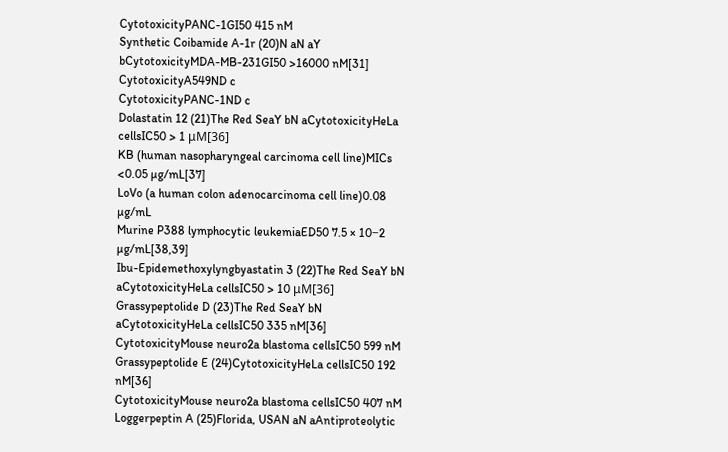CytotoxicityPANC-1GI50 415 nM
Synthetic Coibamide A-1r (20)N aN aY bCytotoxicityMDA-MB-231GI50 >16000 nM[31]
CytotoxicityA549ND c
CytotoxicityPANC-1ND c
Dolastatin 12 (21)The Red SeaY bN aCytotoxicityHeLa cellsIC50 > 1 μM[36]
KB (human nasopharyngeal carcinoma cell line)MICs <0.05 µg/mL[37]
LoVo (a human colon adenocarcinoma cell line)0.08 µg/mL
Murine P388 lymphocytic leukemiaED50 7.5 × 10−2 µg/mL[38,39]
Ibu-Epidemethoxylyngbyastatin 3 (22)The Red SeaY bN aCytotoxicityHeLa cellsIC50 > 10 μM[36]
Grassypeptolide D (23)The Red SeaY bN aCytotoxicityHeLa cellsIC50 335 nM[36]
CytotoxicityMouse neuro2a blastoma cellsIC50 599 nM
Grassypeptolide E (24)CytotoxicityHeLa cellsIC50 192 nM[36]
CytotoxicityMouse neuro2a blastoma cellsIC50 407 nM
Loggerpeptin A (25)Florida, USAN aN aAntiproteolytic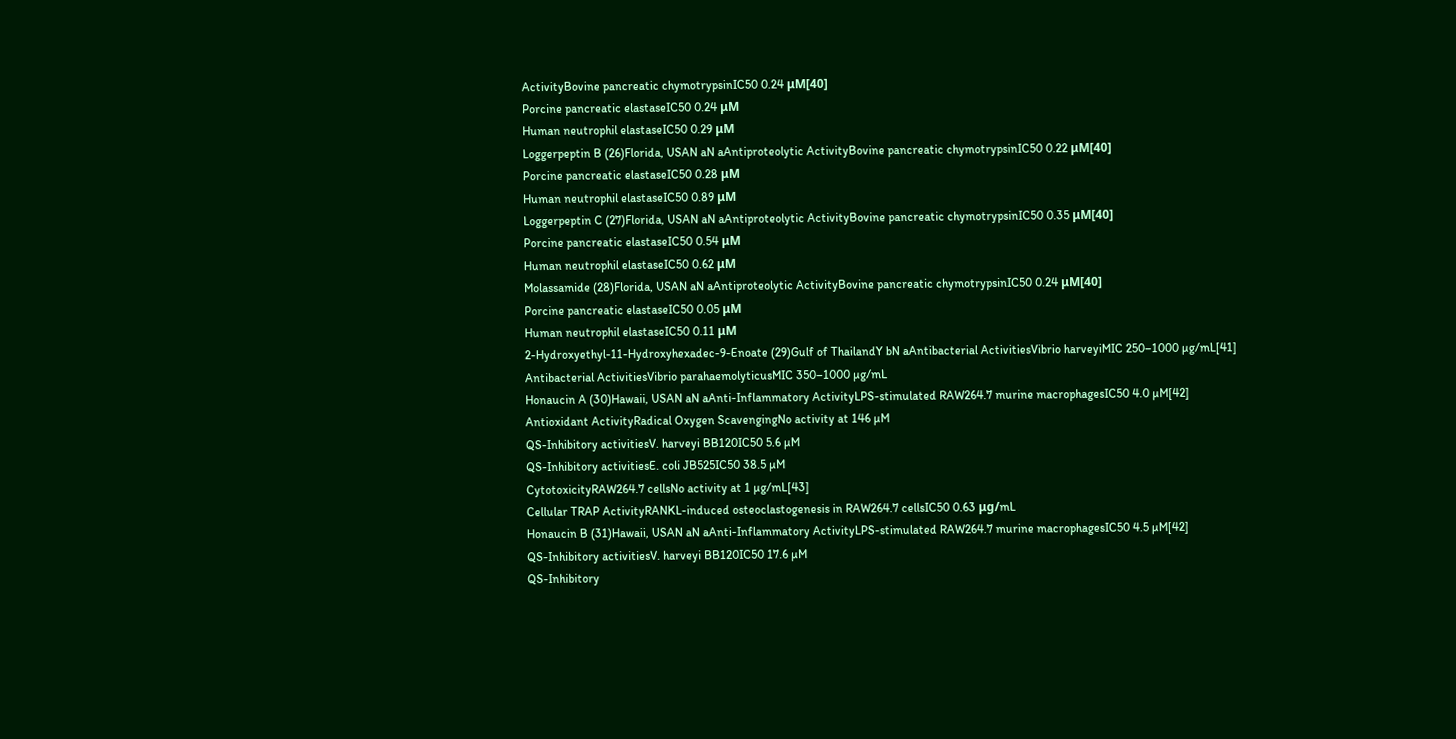ActivityBovine pancreatic chymotrypsinIC50 0.24 μM[40]
Porcine pancreatic elastaseIC50 0.24 μM
Human neutrophil elastaseIC50 0.29 μM
Loggerpeptin B (26)Florida, USAN aN aAntiproteolytic ActivityBovine pancreatic chymotrypsinIC50 0.22 μM[40]
Porcine pancreatic elastaseIC50 0.28 μM
Human neutrophil elastaseIC50 0.89 μM
Loggerpeptin C (27)Florida, USAN aN aAntiproteolytic ActivityBovine pancreatic chymotrypsinIC50 0.35 μM[40]
Porcine pancreatic elastaseIC50 0.54 μM
Human neutrophil elastaseIC50 0.62 μM
Molassamide (28)Florida, USAN aN aAntiproteolytic ActivityBovine pancreatic chymotrypsinIC50 0.24 μM[40]
Porcine pancreatic elastaseIC50 0.05 μM
Human neutrophil elastaseIC50 0.11 μM
2-Hydroxyethyl-11-Hydroxyhexadec-9-Enoate (29)Gulf of ThailandY bN aAntibacterial ActivitiesVibrio harveyiMIC 250–1000 µg/mL[41]
Antibacterial ActivitiesVibrio parahaemolyticusMIC 350–1000 µg/mL
Honaucin A (30)Hawaii, USAN aN aAnti-Inflammatory ActivityLPS-stimulated RAW264.7 murine macrophagesIC50 4.0 µM[42]
Antioxidant ActivityRadical Oxygen ScavengingNo activity at 146 µM
QS-Inhibitory activitiesV. harveyi BB120IC50 5.6 µM
QS-Inhibitory activitiesE. coli JB525IC50 38.5 µM
CytotoxicityRAW264.7 cellsNo activity at 1 µg/mL[43]
Cellular TRAP ActivityRANKL-induced osteoclastogenesis in RAW264.7 cellsIC50 0.63 μg/mL
Honaucin B (31)Hawaii, USAN aN aAnti-Inflammatory ActivityLPS-stimulated RAW264.7 murine macrophagesIC50 4.5 µM[42]
QS-Inhibitory activitiesV. harveyi BB120IC50 17.6 µM
QS-Inhibitory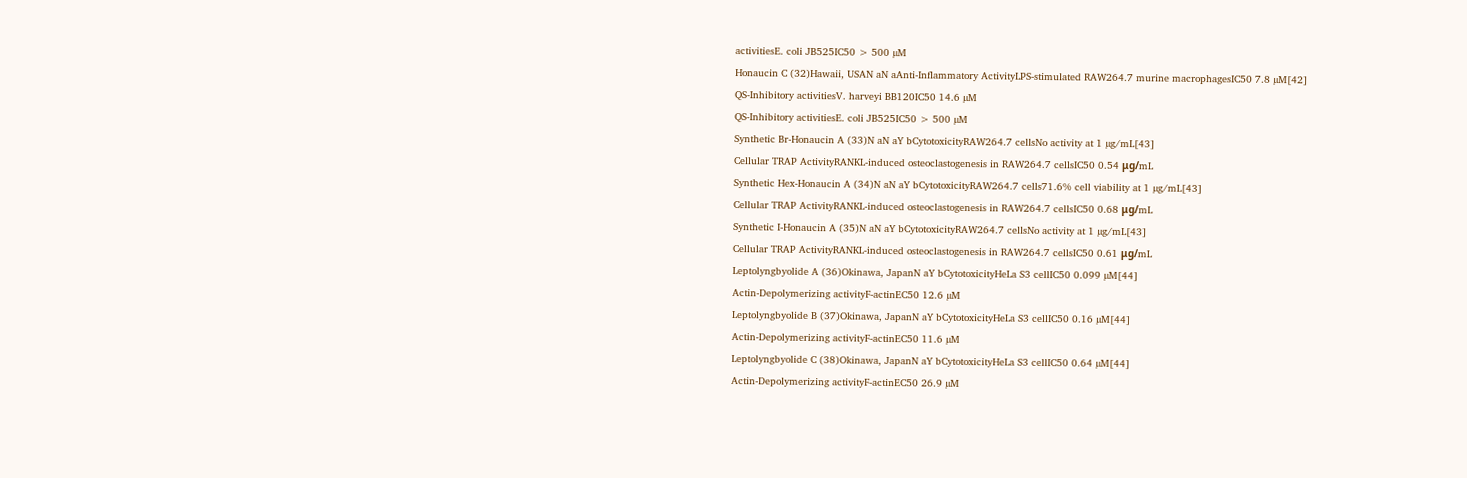activitiesE. coli JB525IC50 > 500 µM
Honaucin C (32)Hawaii, USAN aN aAnti-Inflammatory ActivityLPS-stimulated RAW264.7 murine macrophagesIC50 7.8 µM[42]
QS-Inhibitory activitiesV. harveyi BB120IC50 14.6 µM
QS-Inhibitory activitiesE. coli JB525IC50 > 500 µM
Synthetic Br-Honaucin A (33)N aN aY bCytotoxicityRAW264.7 cellsNo activity at 1 µg/mL[43]
Cellular TRAP ActivityRANKL-induced osteoclastogenesis in RAW264.7 cellsIC50 0.54 μg/mL
Synthetic Hex-Honaucin A (34)N aN aY bCytotoxicityRAW264.7 cells71.6% cell viability at 1 µg/mL[43]
Cellular TRAP ActivityRANKL-induced osteoclastogenesis in RAW264.7 cellsIC50 0.68 μg/mL
Synthetic I-Honaucin A (35)N aN aY bCytotoxicityRAW264.7 cellsNo activity at 1 µg/mL[43]
Cellular TRAP ActivityRANKL-induced osteoclastogenesis in RAW264.7 cellsIC50 0.61 μg/mL
Leptolyngbyolide A (36)Okinawa, JapanN aY bCytotoxicityHeLa S3 cellIC50 0.099 µM[44]
Actin-Depolymerizing activityF-actinEC50 12.6 µM
Leptolyngbyolide B (37)Okinawa, JapanN aY bCytotoxicityHeLa S3 cellIC50 0.16 µM[44]
Actin-Depolymerizing activityF-actinEC50 11.6 µM
Leptolyngbyolide C (38)Okinawa, JapanN aY bCytotoxicityHeLa S3 cellIC50 0.64 µM[44]
Actin-Depolymerizing activityF-actinEC50 26.9 µM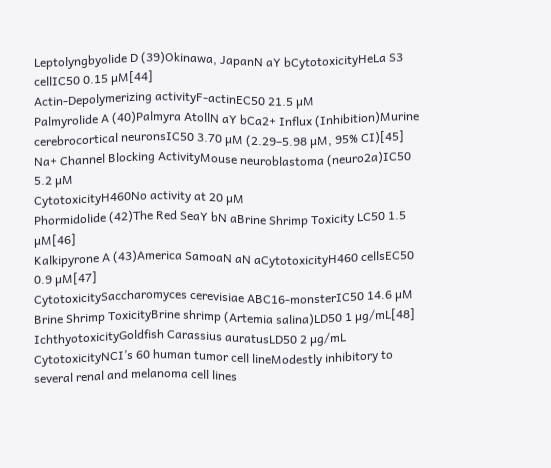Leptolyngbyolide D (39)Okinawa, JapanN aY bCytotoxicityHeLa S3 cellIC50 0.15 µM[44]
Actin-Depolymerizing activityF-actinEC50 21.5 µM
Palmyrolide A (40)Palmyra AtollN aY bCa2+ Influx (Inhibition)Murine cerebrocortical neuronsIC50 3.70 µM (2.29–5.98 µM, 95% CI)[45]
Na+ Channel Blocking ActivityMouse neuroblastoma (neuro2a)IC50 5.2 µM
CytotoxicityH460No activity at 20 µM
Phormidolide (42)The Red SeaY bN aBrine Shrimp Toxicity LC50 1.5 µM[46]
Kalkipyrone A (43)America SamoaN aN aCytotoxicityH460 cellsEC50 0.9 µM[47]
CytotoxicitySaccharomyces cerevisiae ABC16-monsterIC50 14.6 µM
Brine Shrimp ToxicityBrine shrimp (Artemia salina)LD50 1 µg/mL[48]
IchthyotoxicityGoldfish Carassius auratusLD50 2 µg/mL
CytotoxicityNCI’s 60 human tumor cell lineModestly inhibitory to several renal and melanoma cell lines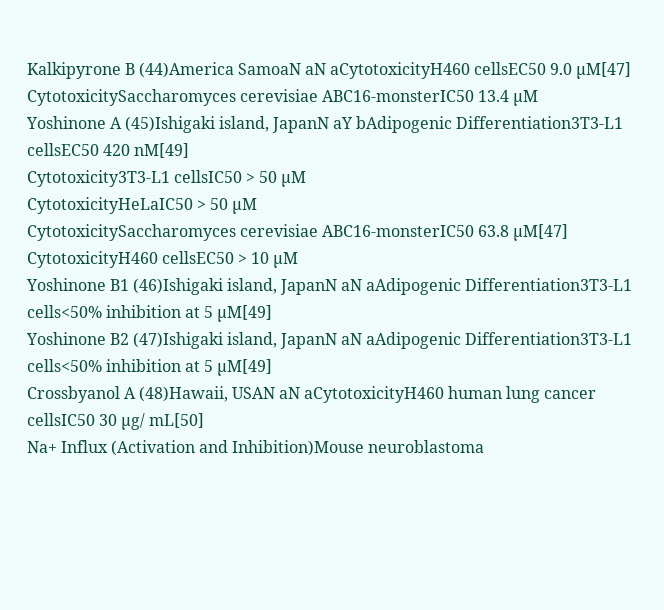Kalkipyrone B (44)America SamoaN aN aCytotoxicityH460 cellsEC50 9.0 µM[47]
CytotoxicitySaccharomyces cerevisiae ABC16-monsterIC50 13.4 µM
Yoshinone A (45)Ishigaki island, JapanN aY bAdipogenic Differentiation3T3-L1 cellsEC50 420 nM[49]
Cytotoxicity3T3-L1 cellsIC50 > 50 µM
CytotoxicityHeLaIC50 > 50 µM
CytotoxicitySaccharomyces cerevisiae ABC16-monsterIC50 63.8 µM[47]
CytotoxicityH460 cellsEC50 > 10 µM
Yoshinone B1 (46)Ishigaki island, JapanN aN aAdipogenic Differentiation3T3-L1 cells<50% inhibition at 5 µM[49]
Yoshinone B2 (47)Ishigaki island, JapanN aN aAdipogenic Differentiation3T3-L1 cells<50% inhibition at 5 µM[49]
Crossbyanol A (48)Hawaii, USAN aN aCytotoxicityH460 human lung cancer cellsIC50 30 µg/ mL[50]
Na+ Influx (Activation and Inhibition)Mouse neuroblastoma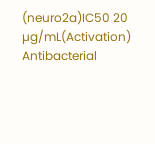(neuro2a)IC50 20 µg/mL(Activation)
Antibacterial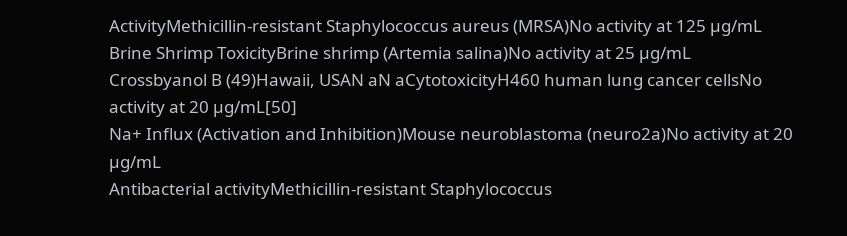ActivityMethicillin-resistant Staphylococcus aureus (MRSA)No activity at 125 µg/mL
Brine Shrimp ToxicityBrine shrimp (Artemia salina)No activity at 25 µg/mL
Crossbyanol B (49)Hawaii, USAN aN aCytotoxicityH460 human lung cancer cellsNo activity at 20 µg/mL[50]
Na+ Influx (Activation and Inhibition)Mouse neuroblastoma (neuro2a)No activity at 20 µg/mL
Antibacterial activityMethicillin-resistant Staphylococcus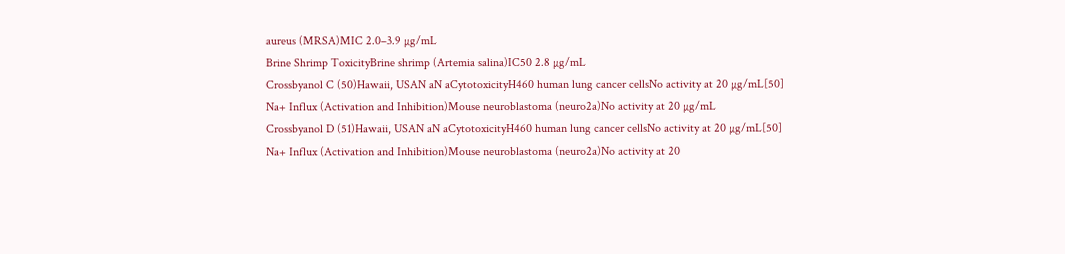aureus (MRSA)MIC 2.0–3.9 µg/mL
Brine Shrimp ToxicityBrine shrimp (Artemia salina)IC50 2.8 µg/mL
Crossbyanol C (50)Hawaii, USAN aN aCytotoxicityH460 human lung cancer cellsNo activity at 20 µg/mL[50]
Na+ Influx (Activation and Inhibition)Mouse neuroblastoma (neuro2a)No activity at 20 µg/mL
Crossbyanol D (51)Hawaii, USAN aN aCytotoxicityH460 human lung cancer cellsNo activity at 20 µg/mL[50]
Na+ Influx (Activation and Inhibition)Mouse neuroblastoma (neuro2a)No activity at 20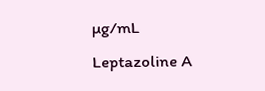µg/mL
Leptazoline A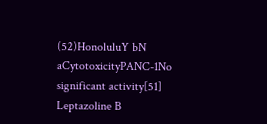(52)HonoluluY bN aCytotoxicityPANC-1No significant activity[51]
Leptazoline B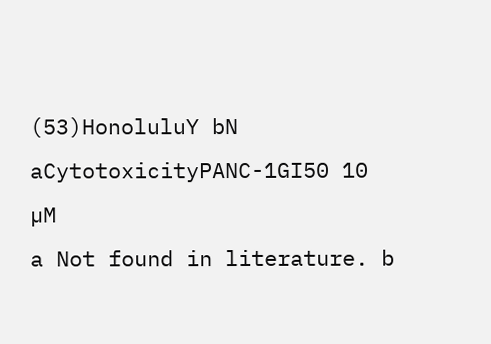(53)HonoluluY bN aCytotoxicityPANC-1GI50 10 µM
a Not found in literature. b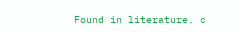Found in literature. c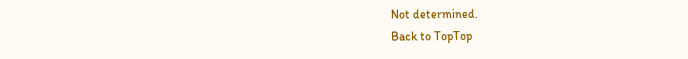Not determined.
Back to TopTop